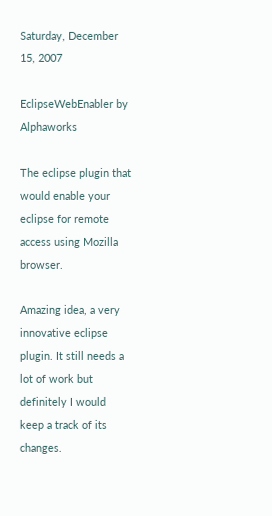Saturday, December 15, 2007

EclipseWebEnabler by Alphaworks

The eclipse plugin that would enable your eclipse for remote access using Mozilla browser.

Amazing idea, a very innovative eclipse plugin. It still needs a lot of work but definitely I would keep a track of its changes.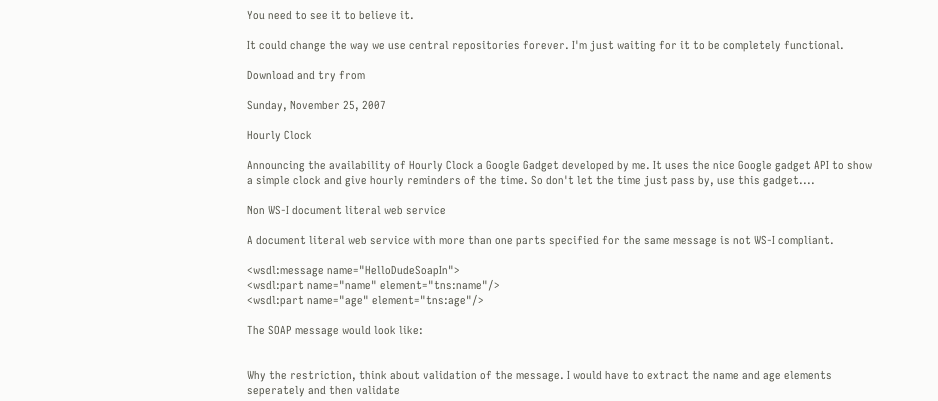You need to see it to believe it.

It could change the way we use central repositories forever. I'm just waiting for it to be completely functional.

Download and try from

Sunday, November 25, 2007

Hourly Clock

Announcing the availability of Hourly Clock a Google Gadget developed by me. It uses the nice Google gadget API to show a simple clock and give hourly reminders of the time. So don't let the time just pass by, use this gadget....

Non WS-I document literal web service

A document literal web service with more than one parts specified for the same message is not WS-I compliant.

<wsdl:message name="HelloDudeSoapIn">
<wsdl:part name="name" element="tns:name"/>
<wsdl:part name="age" element="tns:age"/>

The SOAP message would look like:


Why the restriction, think about validation of the message. I would have to extract the name and age elements seperately and then validate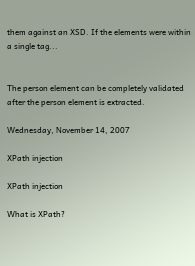them against an XSD. If the elements were within a single tag...


The person element can be completely validated after the person element is extracted.

Wednesday, November 14, 2007

XPath injection

XPath injection

What is XPath?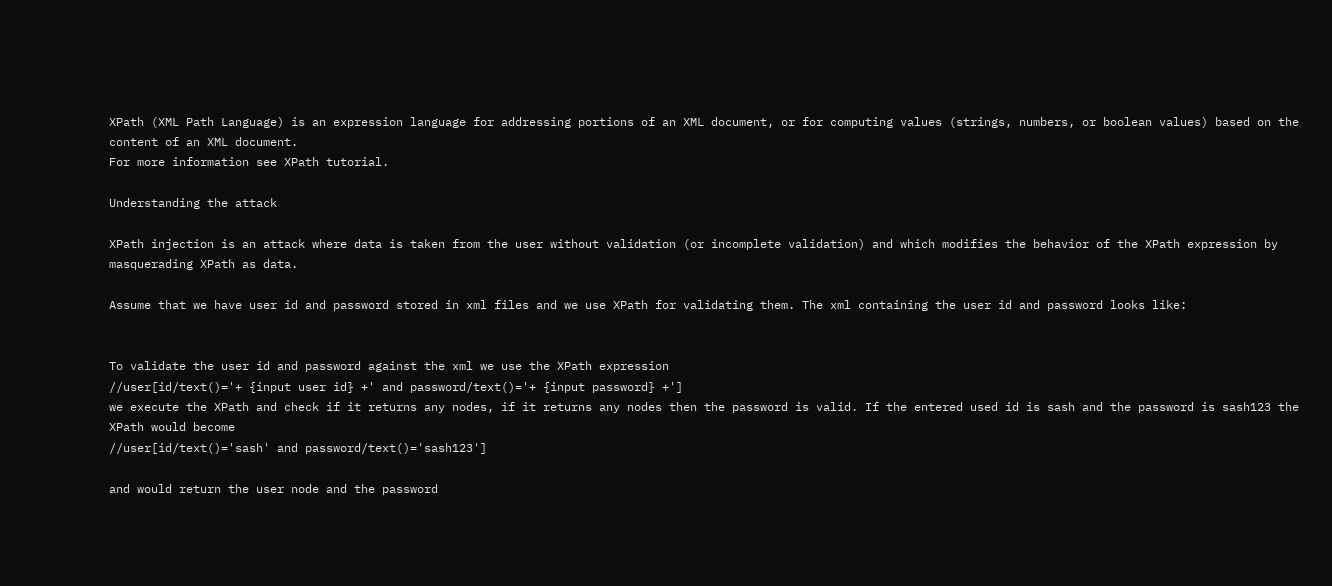XPath (XML Path Language) is an expression language for addressing portions of an XML document, or for computing values (strings, numbers, or boolean values) based on the content of an XML document.
For more information see XPath tutorial.

Understanding the attack

XPath injection is an attack where data is taken from the user without validation (or incomplete validation) and which modifies the behavior of the XPath expression by masquerading XPath as data.

Assume that we have user id and password stored in xml files and we use XPath for validating them. The xml containing the user id and password looks like:


To validate the user id and password against the xml we use the XPath expression
//user[id/text()='+ {input user id} +' and password/text()='+ {input password} +']
we execute the XPath and check if it returns any nodes, if it returns any nodes then the password is valid. If the entered used id is sash and the password is sash123 the XPath would become
//user[id/text()='sash' and password/text()='sash123']

and would return the user node and the password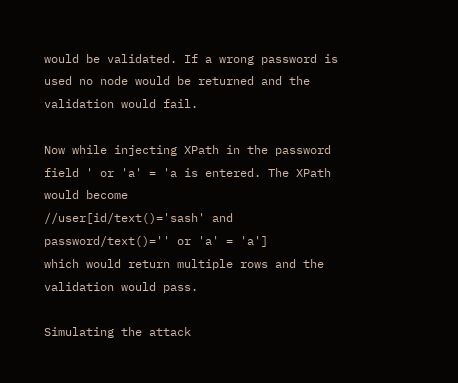would be validated. If a wrong password is used no node would be returned and the validation would fail.

Now while injecting XPath in the password field ' or 'a' = 'a is entered. The XPath would become
//user[id/text()='sash' and password/text()='' or 'a' = 'a']
which would return multiple rows and the validation would pass.

Simulating the attack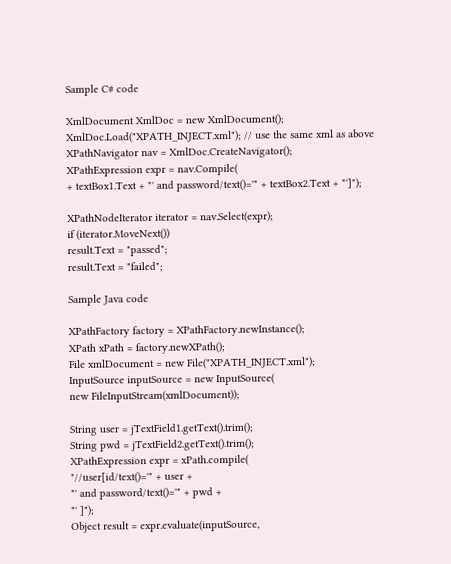Sample C# code

XmlDocument XmlDoc = new XmlDocument();
XmlDoc.Load("XPATH_INJECT.xml"); // use the same xml as above
XPathNavigator nav = XmlDoc.CreateNavigator();
XPathExpression expr = nav.Compile(
+ textBox1.Text + "' and password/text()='" + textBox2.Text + "']");

XPathNodeIterator iterator = nav.Select(expr);
if (iterator.MoveNext())
result.Text = "passed";
result.Text = "failed";

Sample Java code

XPathFactory factory = XPathFactory.newInstance();
XPath xPath = factory.newXPath();
File xmlDocument = new File("XPATH_INJECT.xml");
InputSource inputSource = new InputSource(
new FileInputStream(xmlDocument));

String user = jTextField1.getText().trim();
String pwd = jTextField2.getText().trim();
XPathExpression expr = xPath.compile(
"//user[id/text()='" + user +
"' and password/text()='" + pwd +
"' ]");
Object result = expr.evaluate(inputSource,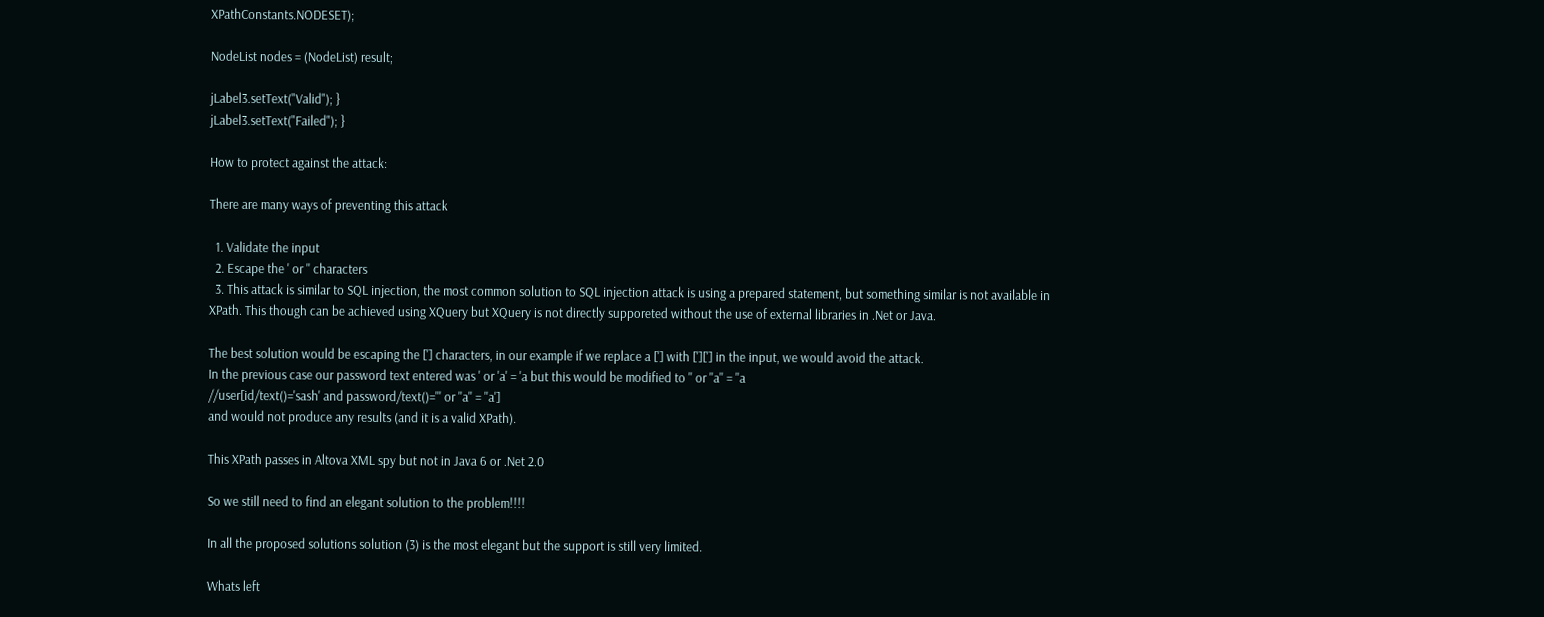XPathConstants.NODESET);

NodeList nodes = (NodeList) result;

jLabel3.setText("Valid"); }
jLabel3.setText("Failed"); }

How to protect against the attack:

There are many ways of preventing this attack

  1. Validate the input
  2. Escape the ' or '' characters
  3. This attack is similar to SQL injection, the most common solution to SQL injection attack is using a prepared statement, but something similar is not available in XPath. This though can be achieved using XQuery but XQuery is not directly supporeted without the use of external libraries in .Net or Java.

The best solution would be escaping the ['] characters, in our example if we replace a ['] with [']['] in the input, we would avoid the attack.
In the previous case our password text entered was ' or 'a' = 'a but this would be modified to '' or ''a'' = ''a
//user[id/text()='sash' and password/text()=''' or ''a'' = ''a']
and would not produce any results (and it is a valid XPath).

This XPath passes in Altova XML spy but not in Java 6 or .Net 2.0

So we still need to find an elegant solution to the problem!!!!

In all the proposed solutions solution (3) is the most elegant but the support is still very limited.

Whats left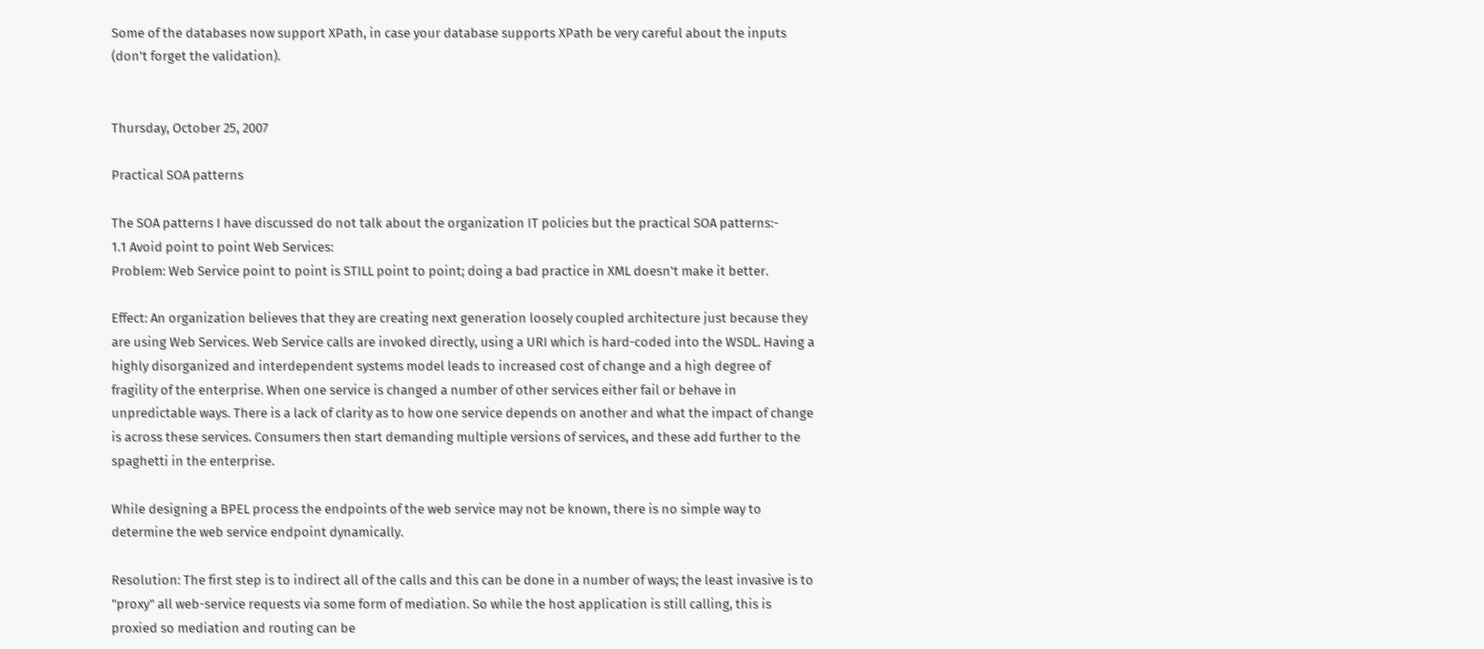Some of the databases now support XPath, in case your database supports XPath be very careful about the inputs (don't forget the validation).


Thursday, October 25, 2007

Practical SOA patterns

The SOA patterns I have discussed do not talk about the organization IT policies but the practical SOA patterns:-
1.1 Avoid point to point Web Services:
Problem: Web Service point to point is STILL point to point; doing a bad practice in XML doesn't make it better.

Effect: An organization believes that they are creating next generation loosely coupled architecture just because they are using Web Services. Web Service calls are invoked directly, using a URI which is hard-coded into the WSDL. Having a highly disorganized and interdependent systems model leads to increased cost of change and a high degree of fragility of the enterprise. When one service is changed a number of other services either fail or behave in unpredictable ways. There is a lack of clarity as to how one service depends on another and what the impact of change is across these services. Consumers then start demanding multiple versions of services, and these add further to the spaghetti in the enterprise.

While designing a BPEL process the endpoints of the web service may not be known, there is no simple way to determine the web service endpoint dynamically.

Resolution: The first step is to indirect all of the calls and this can be done in a number of ways; the least invasive is to "proxy" all web-service requests via some form of mediation. So while the host application is still calling, this is proxied so mediation and routing can be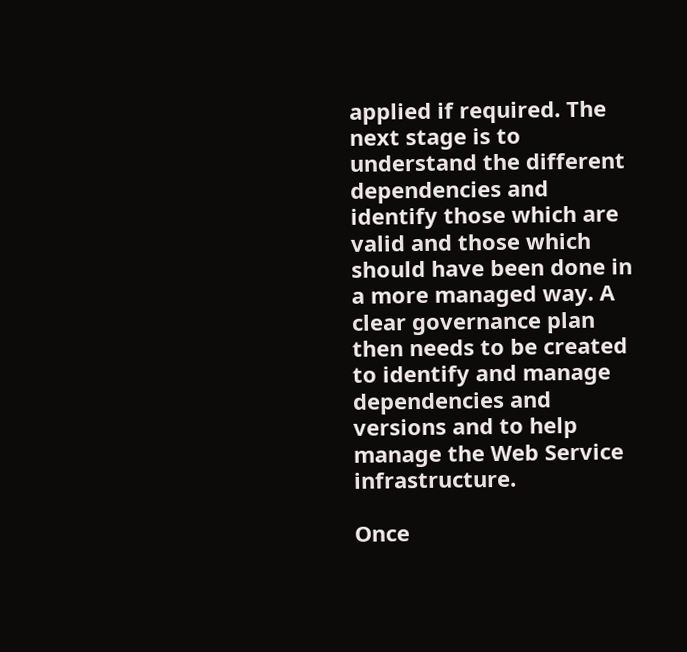applied if required. The next stage is to understand the different dependencies and identify those which are valid and those which should have been done in a more managed way. A clear governance plan then needs to be created to identify and manage dependencies and versions and to help manage the Web Service infrastructure.

Once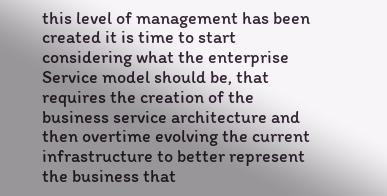this level of management has been created it is time to start considering what the enterprise Service model should be, that requires the creation of the business service architecture and then overtime evolving the current infrastructure to better represent the business that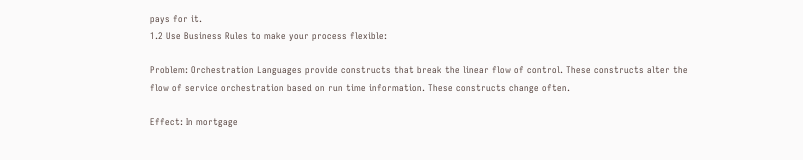pays for it.
1.2 Use Business Rules to make your process flexible:

Problem: Orchestration Languages provide constructs that break the linear flow of control. These constructs alter the flow of service orchestration based on run time information. These constructs change often.

Effect: In mortgage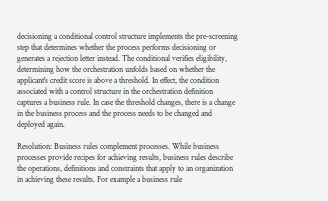decisioning a conditional control structure implements the pre-screening step that determines whether the process performs decisioning or generates a rejection letter instead. The conditional verifies eligibility, determining how the orchestration unfolds based on whether the applicant's credit score is above a threshold. In effect, the condition associated with a control structure in the orchestration definition captures a business rule. In case the threshold changes, there is a change in the business process and the process needs to be changed and deployed again.

Resolution: Business rules complement processes. While business processes provide recipes for achieving results, business rules describe the operations, definitions and constraints that apply to an organization in achieving these results. For example a business rule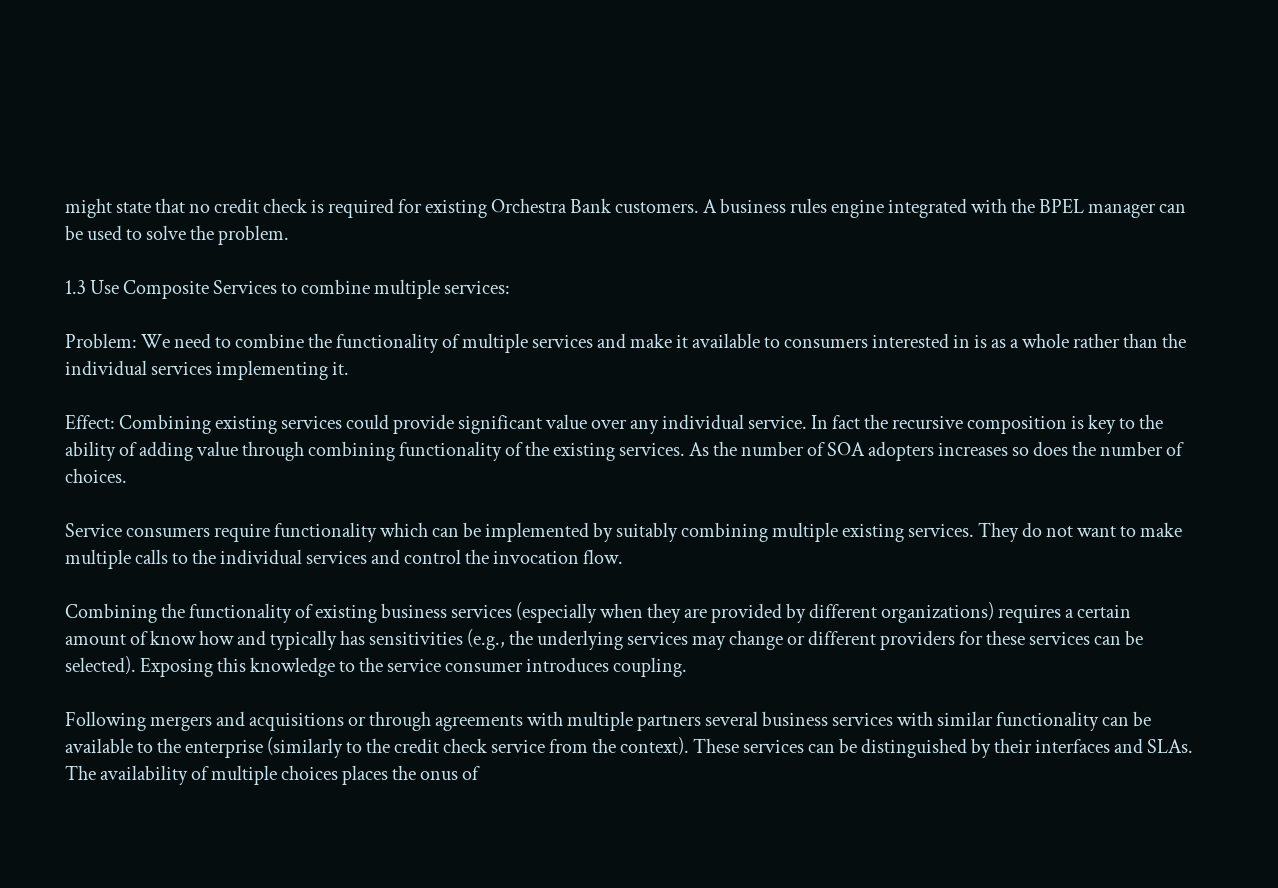might state that no credit check is required for existing Orchestra Bank customers. A business rules engine integrated with the BPEL manager can be used to solve the problem.

1.3 Use Composite Services to combine multiple services:

Problem: We need to combine the functionality of multiple services and make it available to consumers interested in is as a whole rather than the individual services implementing it.

Effect: Combining existing services could provide significant value over any individual service. In fact the recursive composition is key to the ability of adding value through combining functionality of the existing services. As the number of SOA adopters increases so does the number of choices.

Service consumers require functionality which can be implemented by suitably combining multiple existing services. They do not want to make multiple calls to the individual services and control the invocation flow.

Combining the functionality of existing business services (especially when they are provided by different organizations) requires a certain amount of know how and typically has sensitivities (e.g., the underlying services may change or different providers for these services can be selected). Exposing this knowledge to the service consumer introduces coupling.

Following mergers and acquisitions or through agreements with multiple partners several business services with similar functionality can be available to the enterprise (similarly to the credit check service from the context). These services can be distinguished by their interfaces and SLAs. The availability of multiple choices places the onus of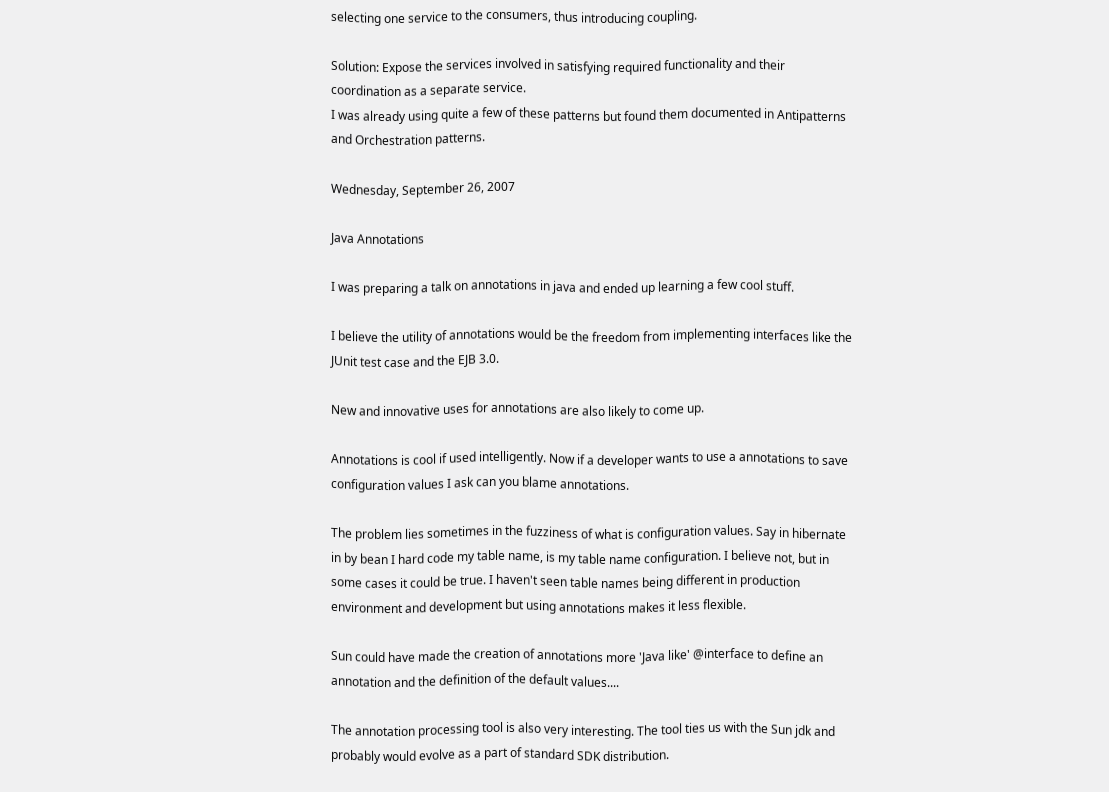selecting one service to the consumers, thus introducing coupling.

Solution: Expose the services involved in satisfying required functionality and their coordination as a separate service.
I was already using quite a few of these patterns but found them documented in Antipatterns and Orchestration patterns.

Wednesday, September 26, 2007

Java Annotations

I was preparing a talk on annotations in java and ended up learning a few cool stuff.

I believe the utility of annotations would be the freedom from implementing interfaces like the JUnit test case and the EJB 3.0.

New and innovative uses for annotations are also likely to come up.

Annotations is cool if used intelligently. Now if a developer wants to use a annotations to save configuration values I ask can you blame annotations.

The problem lies sometimes in the fuzziness of what is configuration values. Say in hibernate in by bean I hard code my table name, is my table name configuration. I believe not, but in some cases it could be true. I haven't seen table names being different in production environment and development but using annotations makes it less flexible.

Sun could have made the creation of annotations more 'Java like' @interface to define an annotation and the definition of the default values....

The annotation processing tool is also very interesting. The tool ties us with the Sun jdk and probably would evolve as a part of standard SDK distribution.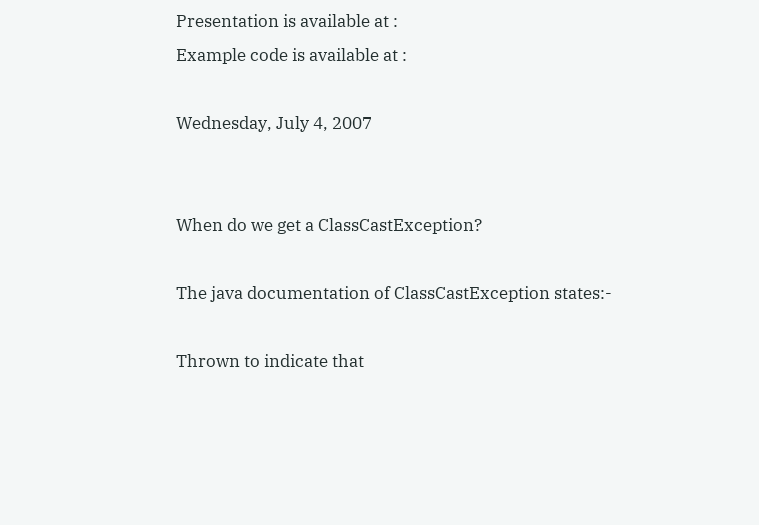Presentation is available at :
Example code is available at :

Wednesday, July 4, 2007


When do we get a ClassCastException?

The java documentation of ClassCastException states:-

Thrown to indicate that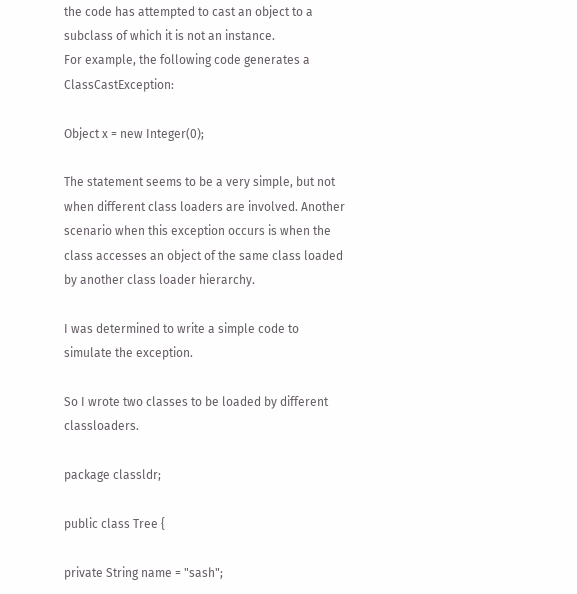the code has attempted to cast an object to a subclass of which it is not an instance.
For example, the following code generates a ClassCastException:

Object x = new Integer(0);

The statement seems to be a very simple, but not when different class loaders are involved. Another scenario when this exception occurs is when the class accesses an object of the same class loaded by another class loader hierarchy.

I was determined to write a simple code to simulate the exception.

So I wrote two classes to be loaded by different classloaders.

package classldr;

public class Tree {

private String name = "sash";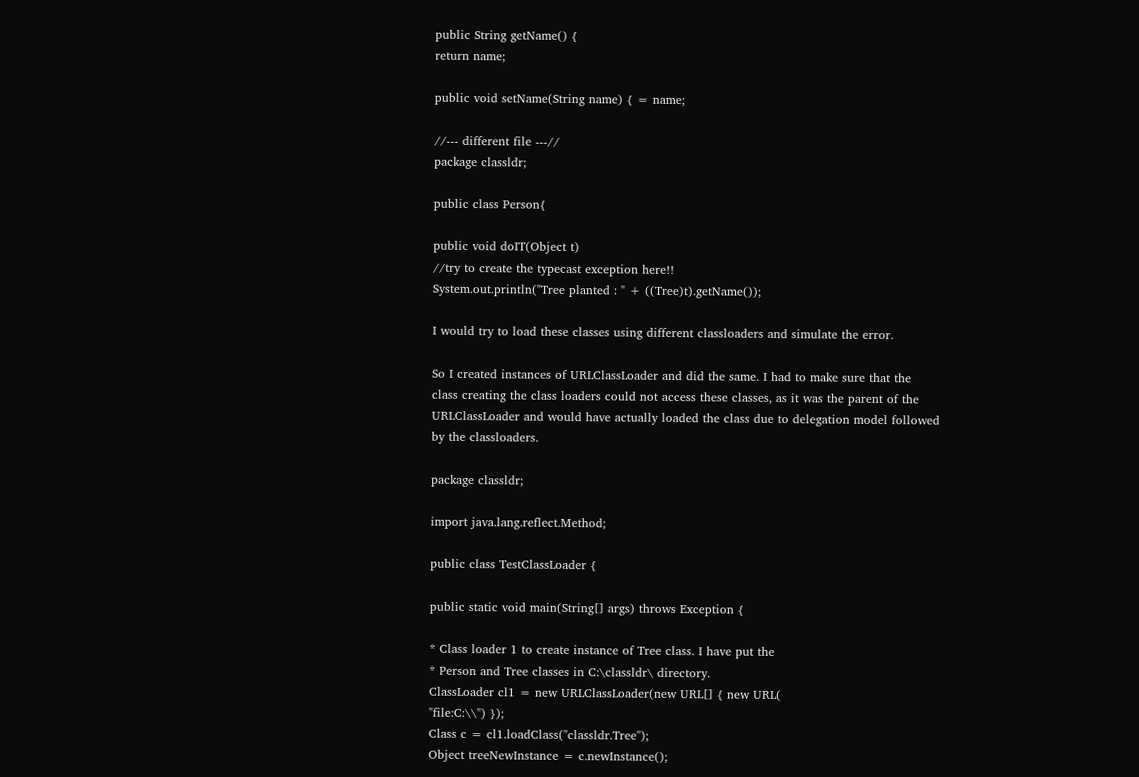public String getName() {
return name;

public void setName(String name) { = name;

//--- different file ---//
package classldr;

public class Person{

public void doIT(Object t)
//try to create the typecast exception here!!
System.out.println("Tree planted : " + ((Tree)t).getName());

I would try to load these classes using different classloaders and simulate the error.

So I created instances of URLClassLoader and did the same. I had to make sure that the class creating the class loaders could not access these classes, as it was the parent of the URLClassLoader and would have actually loaded the class due to delegation model followed by the classloaders.

package classldr;

import java.lang.reflect.Method;

public class TestClassLoader {

public static void main(String[] args) throws Exception {

* Class loader 1 to create instance of Tree class. I have put the
* Person and Tree classes in C:\classldr\ directory.
ClassLoader cl1 = new URLClassLoader(new URL[] { new URL(
"file:C:\\") });
Class c = cl1.loadClass("classldr.Tree");
Object treeNewInstance = c.newInstance();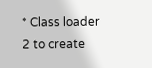* Class loader 2 to create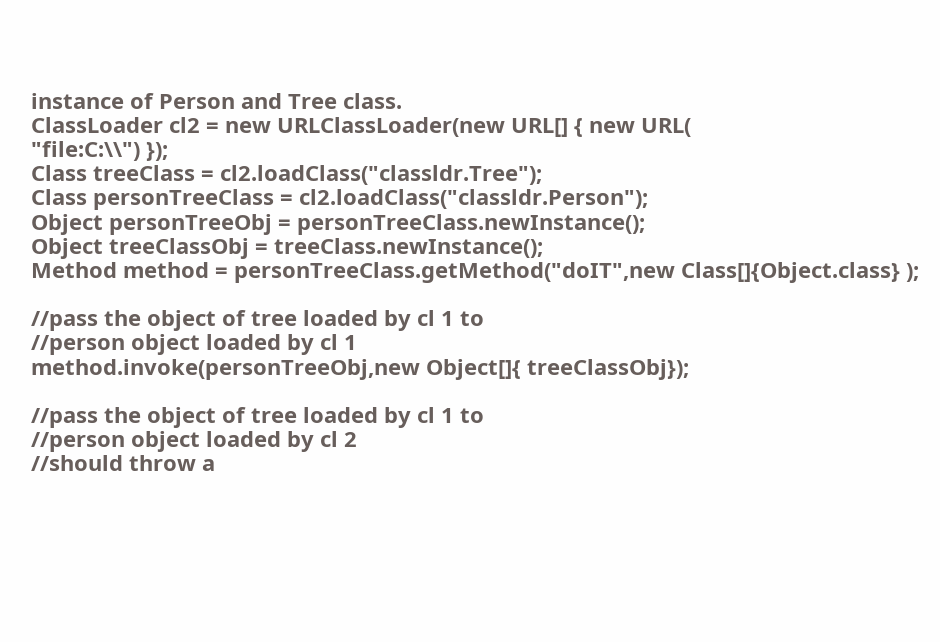instance of Person and Tree class.
ClassLoader cl2 = new URLClassLoader(new URL[] { new URL(
"file:C:\\") });
Class treeClass = cl2.loadClass("classldr.Tree");
Class personTreeClass = cl2.loadClass("classldr.Person");
Object personTreeObj = personTreeClass.newInstance();
Object treeClassObj = treeClass.newInstance();
Method method = personTreeClass.getMethod("doIT",new Class[]{Object.class} );

//pass the object of tree loaded by cl 1 to
//person object loaded by cl 1
method.invoke(personTreeObj,new Object[]{ treeClassObj});

//pass the object of tree loaded by cl 1 to
//person object loaded by cl 2
//should throw a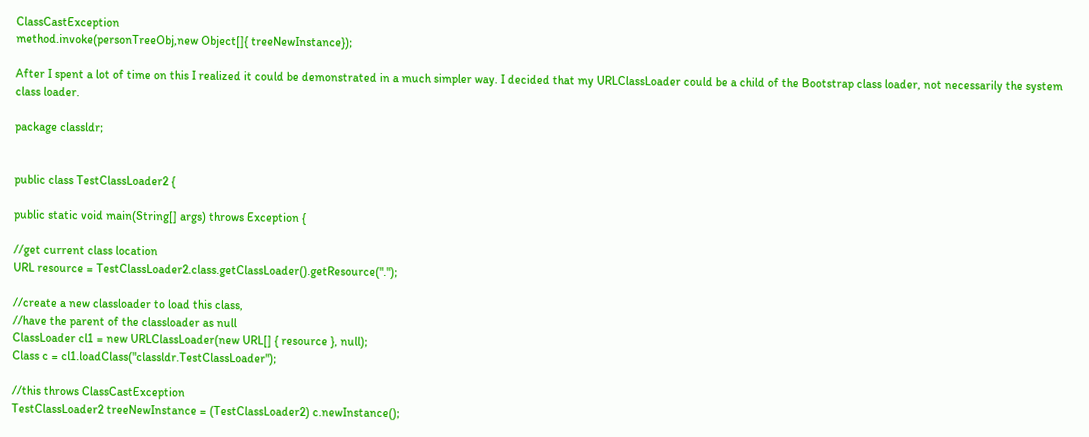ClassCastException
method.invoke(personTreeObj,new Object[]{ treeNewInstance});

After I spent a lot of time on this I realized it could be demonstrated in a much simpler way. I decided that my URLClassLoader could be a child of the Bootstrap class loader, not necessarily the system class loader.

package classldr;


public class TestClassLoader2 {

public static void main(String[] args) throws Exception {

//get current class location
URL resource = TestClassLoader2.class.getClassLoader().getResource(".");

//create a new classloader to load this class,
//have the parent of the classloader as null
ClassLoader cl1 = new URLClassLoader(new URL[] { resource }, null);
Class c = cl1.loadClass("classldr.TestClassLoader");

//this throws ClassCastException
TestClassLoader2 treeNewInstance = (TestClassLoader2) c.newInstance();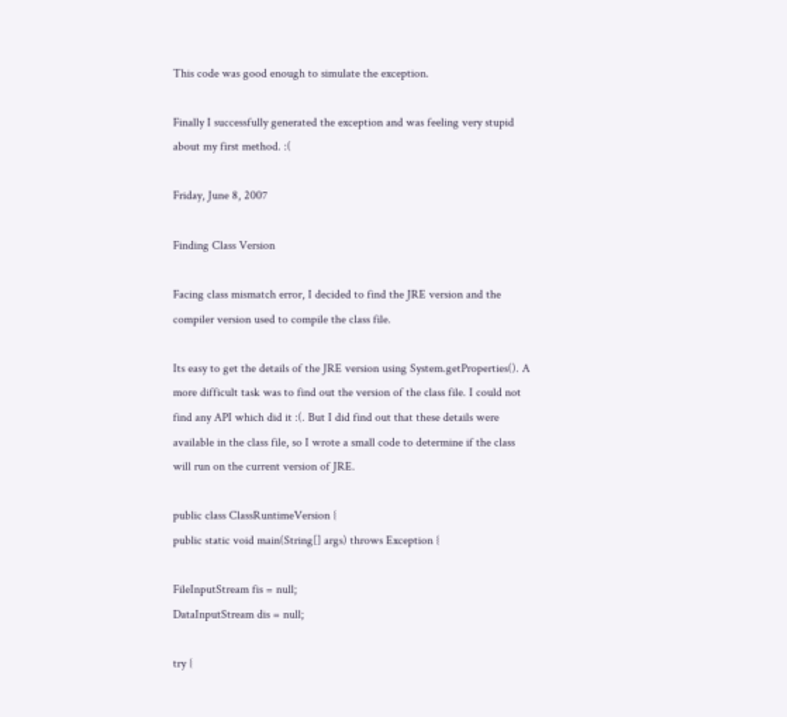This code was good enough to simulate the exception.

Finally I successfully generated the exception and was feeling very stupid about my first method. :(

Friday, June 8, 2007

Finding Class Version

Facing class mismatch error, I decided to find the JRE version and the compiler version used to compile the class file.

Its easy to get the details of the JRE version using System.getProperties(). A more difficult task was to find out the version of the class file. I could not find any API which did it :(. But I did find out that these details were available in the class file, so I wrote a small code to determine if the class will run on the current version of JRE.

public class ClassRuntimeVersion {
public static void main(String[] args) throws Exception {

FileInputStream fis = null;
DataInputStream dis = null;

try {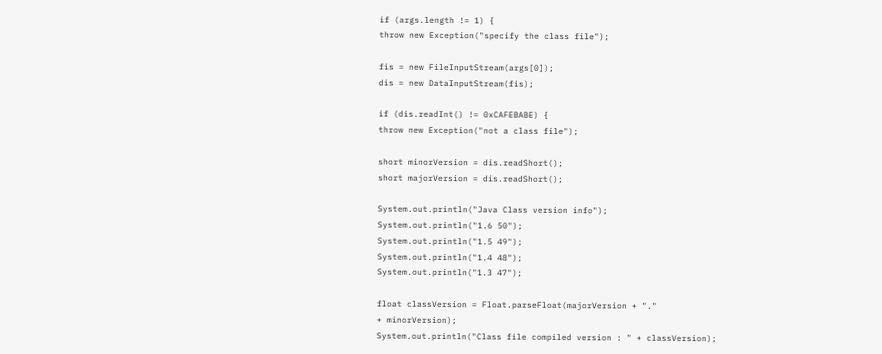if (args.length != 1) {
throw new Exception("specify the class file");

fis = new FileInputStream(args[0]);
dis = new DataInputStream(fis);

if (dis.readInt() != 0xCAFEBABE) {
throw new Exception("not a class file");

short minorVersion = dis.readShort();
short majorVersion = dis.readShort();

System.out.println("Java Class version info");
System.out.println("1.6 50");
System.out.println("1.5 49");
System.out.println("1.4 48");
System.out.println("1.3 47");

float classVersion = Float.parseFloat(majorVersion + "."
+ minorVersion);
System.out.println("Class file compiled version : " + classVersion);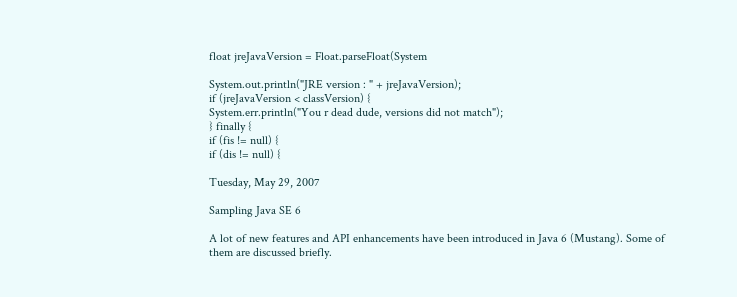float jreJavaVersion = Float.parseFloat(System

System.out.println("JRE version : " + jreJavaVersion);
if (jreJavaVersion < classVersion) {
System.err.println("You r dead dude, versions did not match");
} finally {
if (fis != null) {
if (dis != null) {

Tuesday, May 29, 2007

Sampling Java SE 6

A lot of new features and API enhancements have been introduced in Java 6 (Mustang). Some of them are discussed briefly.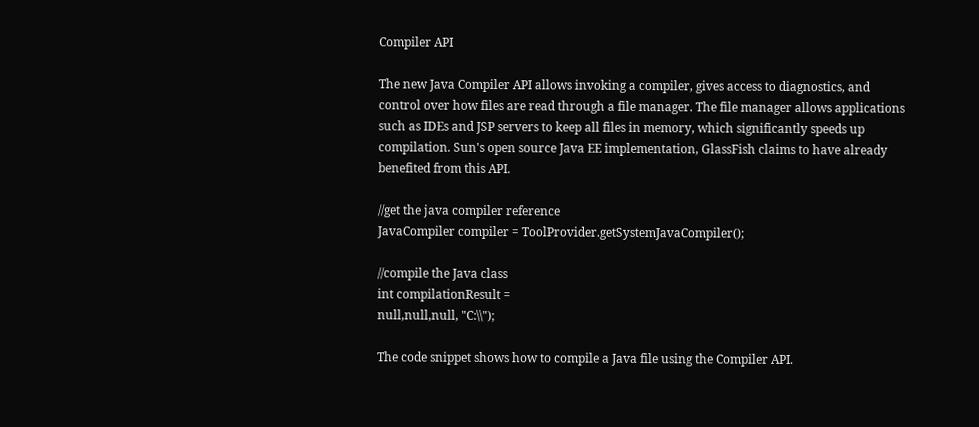Compiler API

The new Java Compiler API allows invoking a compiler, gives access to diagnostics, and control over how files are read through a file manager. The file manager allows applications such as IDEs and JSP servers to keep all files in memory, which significantly speeds up compilation. Sun's open source Java EE implementation, GlassFish claims to have already benefited from this API.

//get the java compiler reference
JavaCompiler compiler = ToolProvider.getSystemJavaCompiler();

//compile the Java class
int compilationResult =
null,null,null, "C:\\");

The code snippet shows how to compile a Java file using the Compiler API.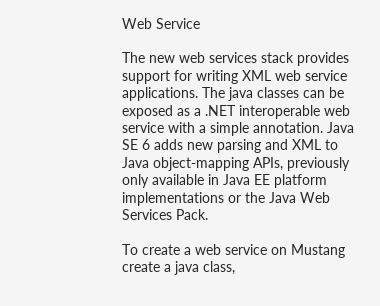Web Service

The new web services stack provides support for writing XML web service applications. The java classes can be exposed as a .NET interoperable web service with a simple annotation. Java SE 6 adds new parsing and XML to Java object-mapping APIs, previously only available in Java EE platform implementations or the Java Web Services Pack.

To create a web service on Mustang create a java class,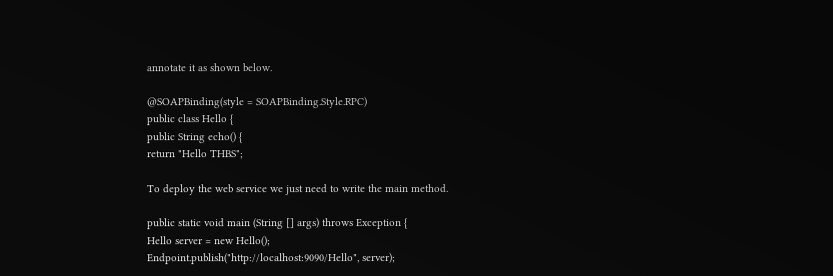annotate it as shown below.

@SOAPBinding(style = SOAPBinding.Style.RPC)
public class Hello {
public String echo() {
return "Hello THBS";

To deploy the web service we just need to write the main method.

public static void main (String [] args) throws Exception {
Hello server = new Hello();
Endpoint.publish("http://localhost:9090/Hello", server);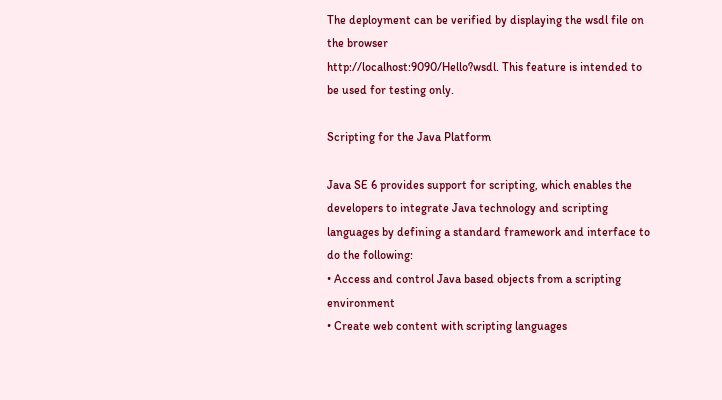The deployment can be verified by displaying the wsdl file on the browser
http://localhost:9090/Hello?wsdl. This feature is intended to be used for testing only.

Scripting for the Java Platform

Java SE 6 provides support for scripting, which enables the developers to integrate Java technology and scripting languages by defining a standard framework and interface to do the following:
• Access and control Java based objects from a scripting environment
• Create web content with scripting languages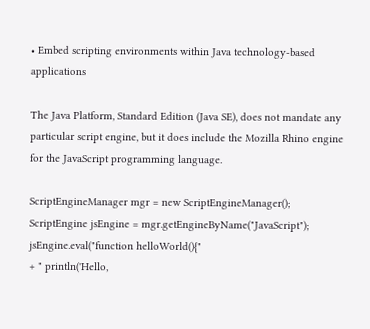• Embed scripting environments within Java technology-based applications

The Java Platform, Standard Edition (Java SE), does not mandate any particular script engine, but it does include the Mozilla Rhino engine for the JavaScript programming language.

ScriptEngineManager mgr = new ScriptEngineManager();
ScriptEngine jsEngine = mgr.getEngineByName("JavaScript");
jsEngine.eval("function helloWorld(){"
+ " println('Hello,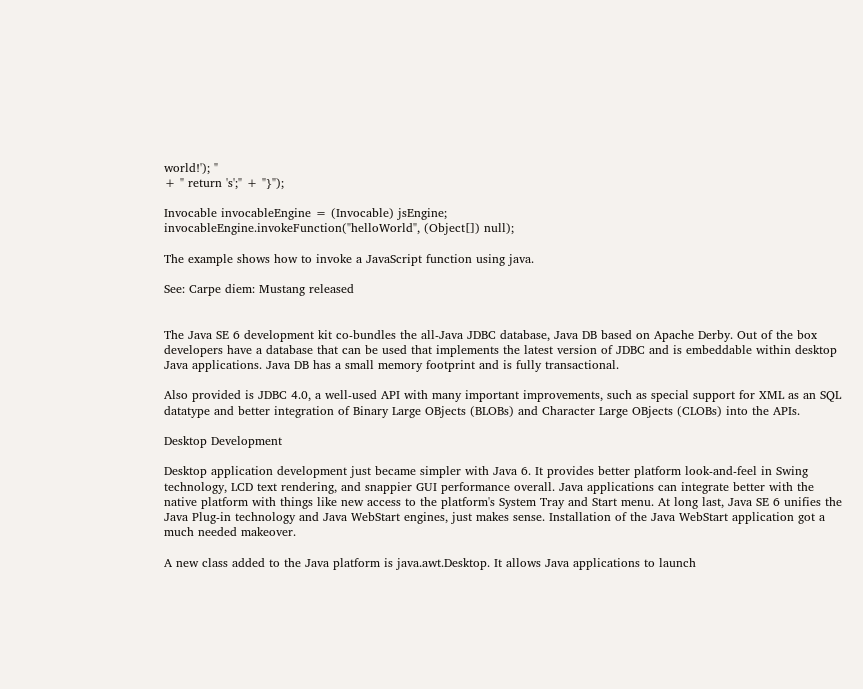world!'); "
+ " return 's';" + "}");

Invocable invocableEngine = (Invocable) jsEngine;
invocableEngine.invokeFunction("helloWorld", (Object[]) null);

The example shows how to invoke a JavaScript function using java.

See: Carpe diem: Mustang released


The Java SE 6 development kit co-bundles the all-Java JDBC database, Java DB based on Apache Derby. Out of the box developers have a database that can be used that implements the latest version of JDBC and is embeddable within desktop Java applications. Java DB has a small memory footprint and is fully transactional.

Also provided is JDBC 4.0, a well-used API with many important improvements, such as special support for XML as an SQL datatype and better integration of Binary Large OBjects (BLOBs) and Character Large OBjects (CLOBs) into the APIs.

Desktop Development

Desktop application development just became simpler with Java 6. It provides better platform look-and-feel in Swing technology, LCD text rendering, and snappier GUI performance overall. Java applications can integrate better with the native platform with things like new access to the platform's System Tray and Start menu. At long last, Java SE 6 unifies the Java Plug-in technology and Java WebStart engines, just makes sense. Installation of the Java WebStart application got a much needed makeover.

A new class added to the Java platform is java.awt.Desktop. It allows Java applications to launch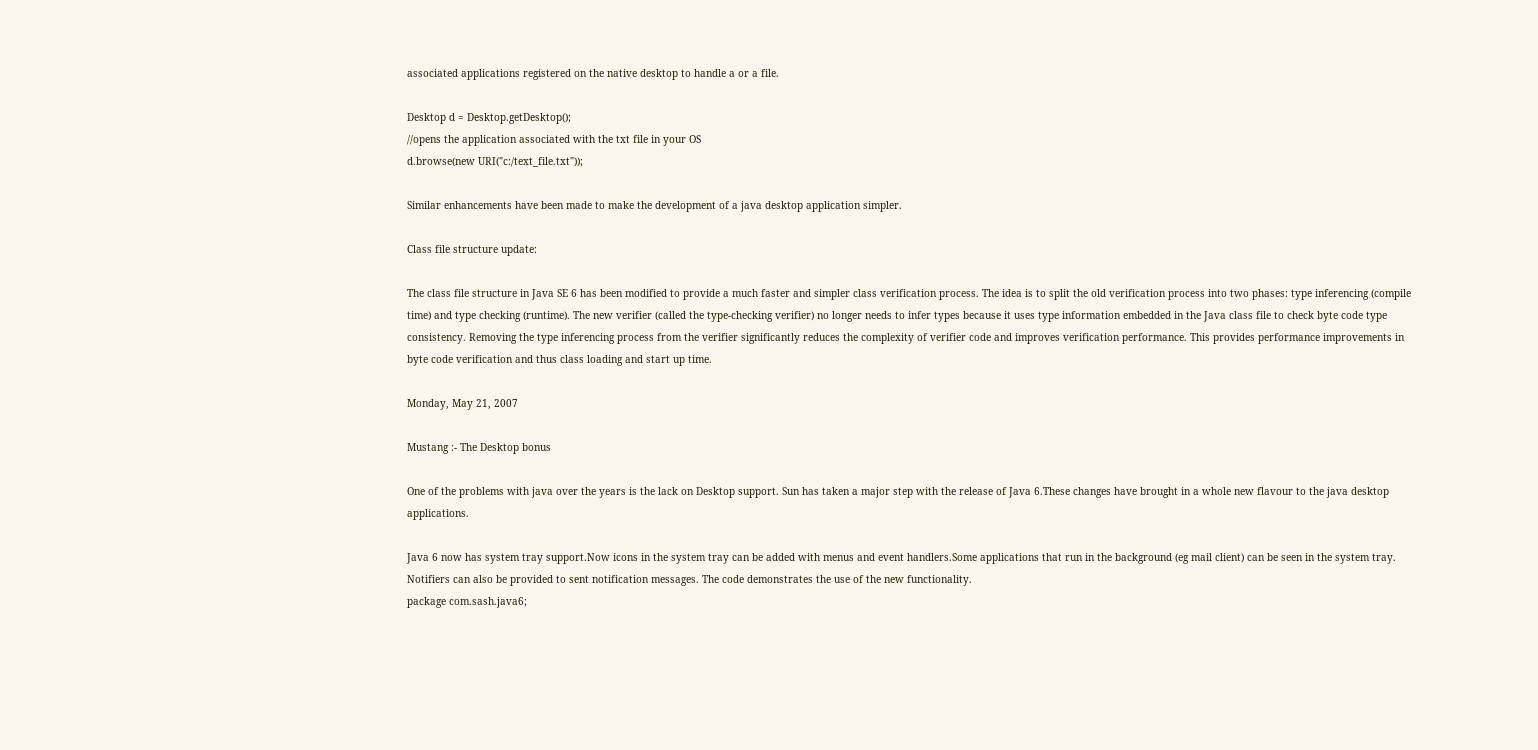associated applications registered on the native desktop to handle a or a file.

Desktop d = Desktop.getDesktop();
//opens the application associated with the txt file in your OS
d.browse(new URI("c:/text_file.txt"));

Similar enhancements have been made to make the development of a java desktop application simpler.

Class file structure update:

The class file structure in Java SE 6 has been modified to provide a much faster and simpler class verification process. The idea is to split the old verification process into two phases: type inferencing (compile time) and type checking (runtime). The new verifier (called the type-checking verifier) no longer needs to infer types because it uses type information embedded in the Java class file to check byte code type consistency. Removing the type inferencing process from the verifier significantly reduces the complexity of verifier code and improves verification performance. This provides performance improvements in byte code verification and thus class loading and start up time.

Monday, May 21, 2007

Mustang :- The Desktop bonus

One of the problems with java over the years is the lack on Desktop support. Sun has taken a major step with the release of Java 6.These changes have brought in a whole new flavour to the java desktop applications.

Java 6 now has system tray support.Now icons in the system tray can be added with menus and event handlers.Some applications that run in the background (eg mail client) can be seen in the system tray. Notifiers can also be provided to sent notification messages. The code demonstrates the use of the new functionality.
package com.sash.java6;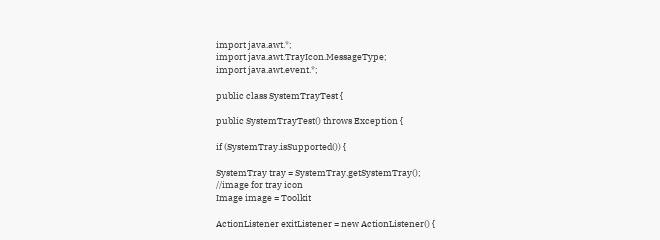import java.awt.*;
import java.awt.TrayIcon.MessageType;
import java.awt.event.*;

public class SystemTrayTest {

public SystemTrayTest() throws Exception {

if (SystemTray.isSupported()) {

SystemTray tray = SystemTray.getSystemTray();
//image for tray icon
Image image = Toolkit

ActionListener exitListener = new ActionListener() {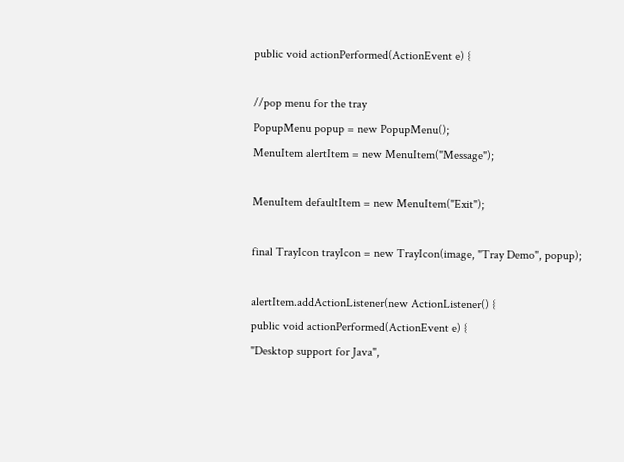public void actionPerformed(ActionEvent e) {

//pop menu for the tray
PopupMenu popup = new PopupMenu();
MenuItem alertItem = new MenuItem("Message");

MenuItem defaultItem = new MenuItem("Exit");

final TrayIcon trayIcon = new TrayIcon(image, "Tray Demo", popup);

alertItem.addActionListener(new ActionListener() {
public void actionPerformed(ActionEvent e) {
"Desktop support for Java",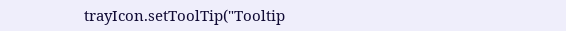trayIcon.setToolTip("Tooltip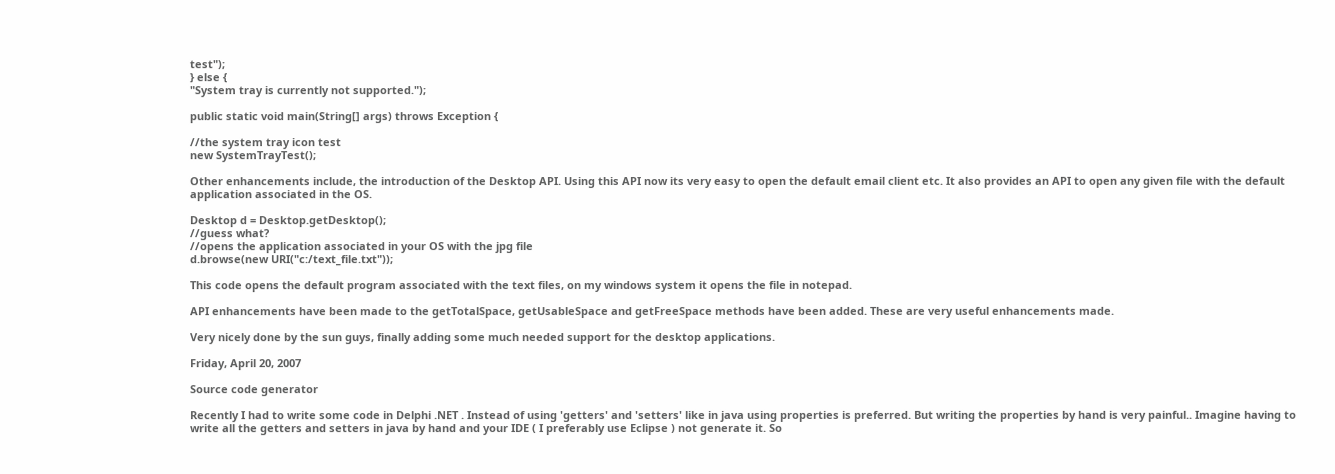test");
} else {
"System tray is currently not supported.");

public static void main(String[] args) throws Exception {

//the system tray icon test
new SystemTrayTest();

Other enhancements include, the introduction of the Desktop API. Using this API now its very easy to open the default email client etc. It also provides an API to open any given file with the default application associated in the OS.

Desktop d = Desktop.getDesktop();
//guess what?
//opens the application associated in your OS with the jpg file
d.browse(new URI("c:/text_file.txt"));

This code opens the default program associated with the text files, on my windows system it opens the file in notepad.

API enhancements have been made to the getTotalSpace, getUsableSpace and getFreeSpace methods have been added. These are very useful enhancements made.

Very nicely done by the sun guys, finally adding some much needed support for the desktop applications.

Friday, April 20, 2007

Source code generator

Recently I had to write some code in Delphi .NET . Instead of using 'getters' and 'setters' like in java using properties is preferred. But writing the properties by hand is very painful.. Imagine having to write all the getters and setters in java by hand and your IDE ( I preferably use Eclipse ) not generate it. So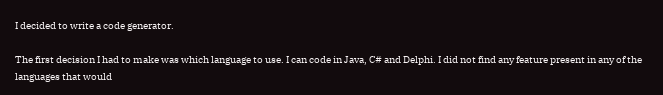I decided to write a code generator.

The first decision I had to make was which language to use. I can code in Java, C# and Delphi. I did not find any feature present in any of the languages that would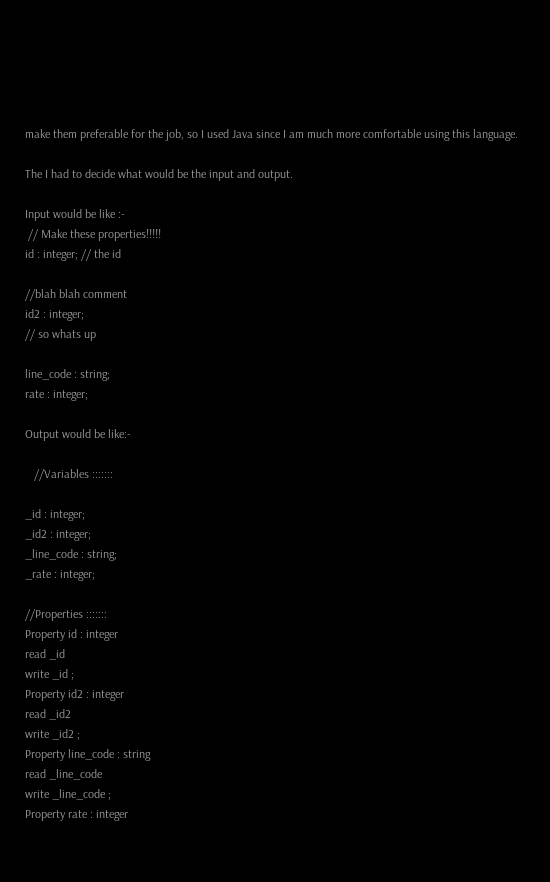make them preferable for the job, so I used Java since I am much more comfortable using this language.

The I had to decide what would be the input and output.

Input would be like :-
 // Make these properties!!!!!
id : integer; // the id

//blah blah comment
id2 : integer;
// so whats up

line_code : string;
rate : integer;

Output would be like:-

   //Variables :::::::

_id : integer;
_id2 : integer;
_line_code : string;
_rate : integer;

//Properties :::::::
Property id : integer
read _id
write _id ;
Property id2 : integer
read _id2
write _id2 ;
Property line_code : string
read _line_code
write _line_code ;
Property rate : integer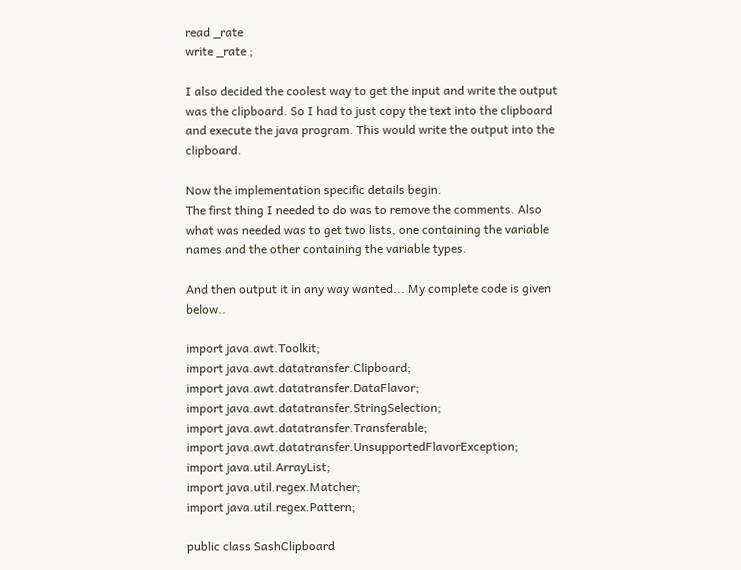read _rate
write _rate ;

I also decided the coolest way to get the input and write the output was the clipboard. So I had to just copy the text into the clipboard and execute the java program. This would write the output into the clipboard.

Now the implementation specific details begin.
The first thing I needed to do was to remove the comments. Also what was needed was to get two lists, one containing the variable names and the other containing the variable types.

And then output it in any way wanted... My complete code is given below..

import java.awt.Toolkit;
import java.awt.datatransfer.Clipboard;
import java.awt.datatransfer.DataFlavor;
import java.awt.datatransfer.StringSelection;
import java.awt.datatransfer.Transferable;
import java.awt.datatransfer.UnsupportedFlavorException;
import java.util.ArrayList;
import java.util.regex.Matcher;
import java.util.regex.Pattern;

public class SashClipboard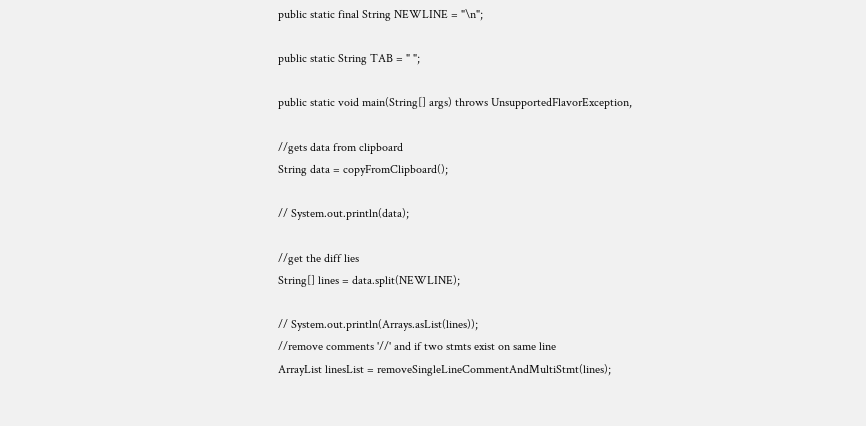public static final String NEWLINE = "\n";

public static String TAB = " ";

public static void main(String[] args) throws UnsupportedFlavorException,

//gets data from clipboard
String data = copyFromClipboard();

// System.out.println(data);

//get the diff lies
String[] lines = data.split(NEWLINE);

// System.out.println(Arrays.asList(lines));
//remove comments '//' and if two stmts exist on same line
ArrayList linesList = removeSingleLineCommentAndMultiStmt(lines);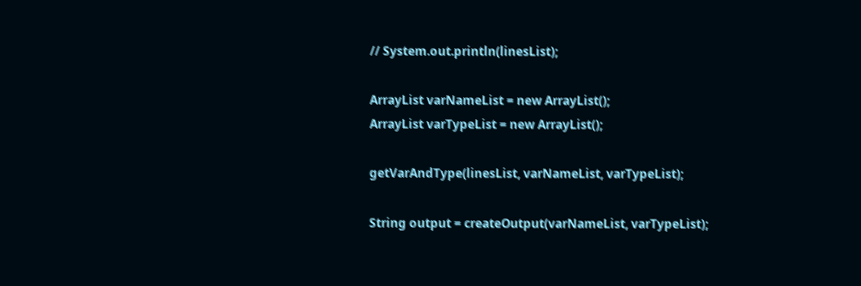// System.out.println(linesList);

ArrayList varNameList = new ArrayList();
ArrayList varTypeList = new ArrayList();

getVarAndType(linesList, varNameList, varTypeList);

String output = createOutput(varNameList, varTypeList);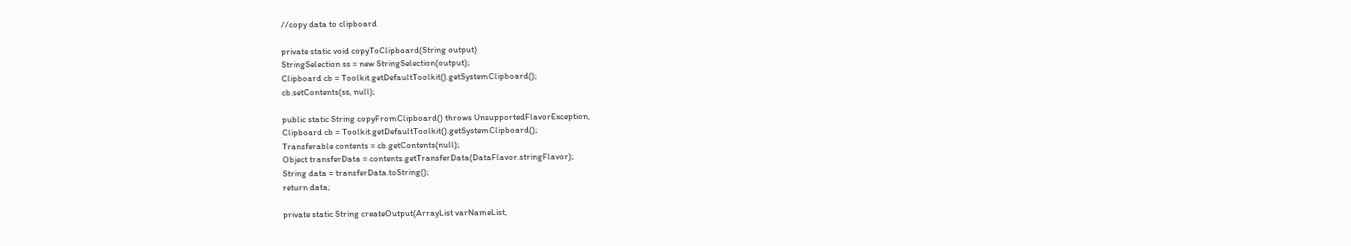//copy data to clipboard

private static void copyToClipboard(String output)
StringSelection ss = new StringSelection(output);
Clipboard cb = Toolkit.getDefaultToolkit().getSystemClipboard();
cb.setContents(ss, null);

public static String copyFromClipboard() throws UnsupportedFlavorException,
Clipboard cb = Toolkit.getDefaultToolkit().getSystemClipboard();
Transferable contents = cb.getContents(null);
Object transferData = contents.getTransferData(DataFlavor.stringFlavor);
String data = transferData.toString();
return data;

private static String createOutput(ArrayList varNameList,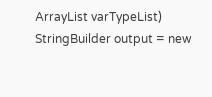ArrayList varTypeList)
StringBuilder output = new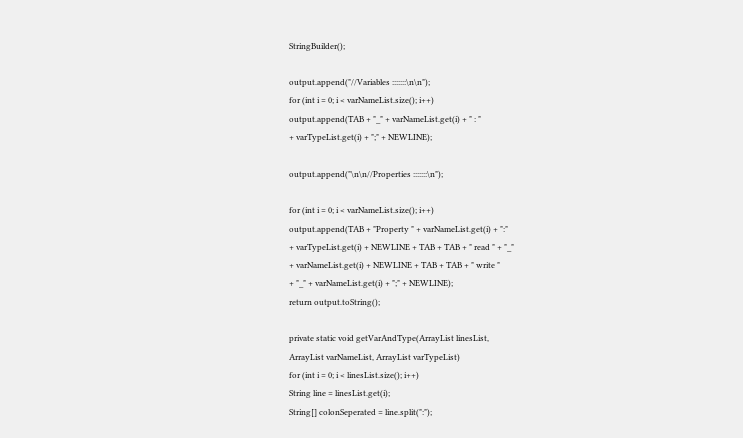StringBuilder();

output.append("//Variables :::::::\n\n");
for (int i = 0; i < varNameList.size(); i++)
output.append(TAB + "_" + varNameList.get(i) + " : "
+ varTypeList.get(i) + ";" + NEWLINE);

output.append("\n\n//Properties :::::::\n");

for (int i = 0; i < varNameList.size(); i++)
output.append(TAB + "Property " + varNameList.get(i) + ":"
+ varTypeList.get(i) + NEWLINE + TAB + TAB + " read " + "_"
+ varNameList.get(i) + NEWLINE + TAB + TAB + " write "
+ "_" + varNameList.get(i) + ";" + NEWLINE);
return output.toString();

private static void getVarAndType(ArrayList linesList,
ArrayList varNameList, ArrayList varTypeList)
for (int i = 0; i < linesList.size(); i++)
String line = linesList.get(i);
String[] colonSeperated = line.split(":");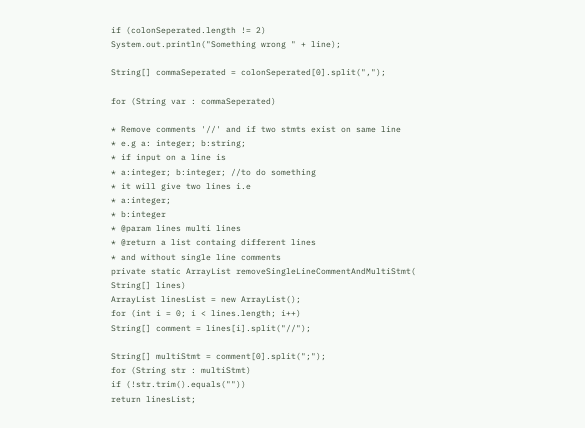if (colonSeperated.length != 2)
System.out.println("Something wrong " + line);

String[] commaSeperated = colonSeperated[0].split(",");

for (String var : commaSeperated)

* Remove comments '//' and if two stmts exist on same line
* e.g a: integer; b:string;
* if input on a line is
* a:integer; b:integer; //to do something
* it will give two lines i.e
* a:integer;
* b:integer
* @param lines multi lines
* @return a list containg different lines
* and without single line comments
private static ArrayList removeSingleLineCommentAndMultiStmt(
String[] lines)
ArrayList linesList = new ArrayList();
for (int i = 0; i < lines.length; i++)
String[] comment = lines[i].split("//");

String[] multiStmt = comment[0].split(";");
for (String str : multiStmt)
if (!str.trim().equals(""))
return linesList;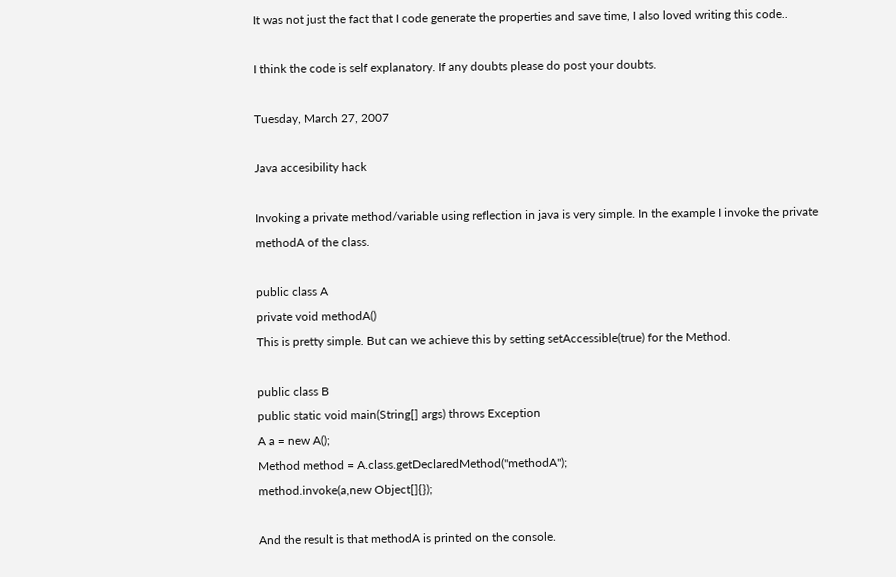It was not just the fact that I code generate the properties and save time, I also loved writing this code..

I think the code is self explanatory. If any doubts please do post your doubts.

Tuesday, March 27, 2007

Java accesibility hack

Invoking a private method/variable using reflection in java is very simple. In the example I invoke the private methodA of the class.

public class A
private void methodA()
This is pretty simple. But can we achieve this by setting setAccessible(true) for the Method.

public class B
public static void main(String[] args) throws Exception
A a = new A();
Method method = A.class.getDeclaredMethod("methodA");
method.invoke(a,new Object[]{});

And the result is that methodA is printed on the console.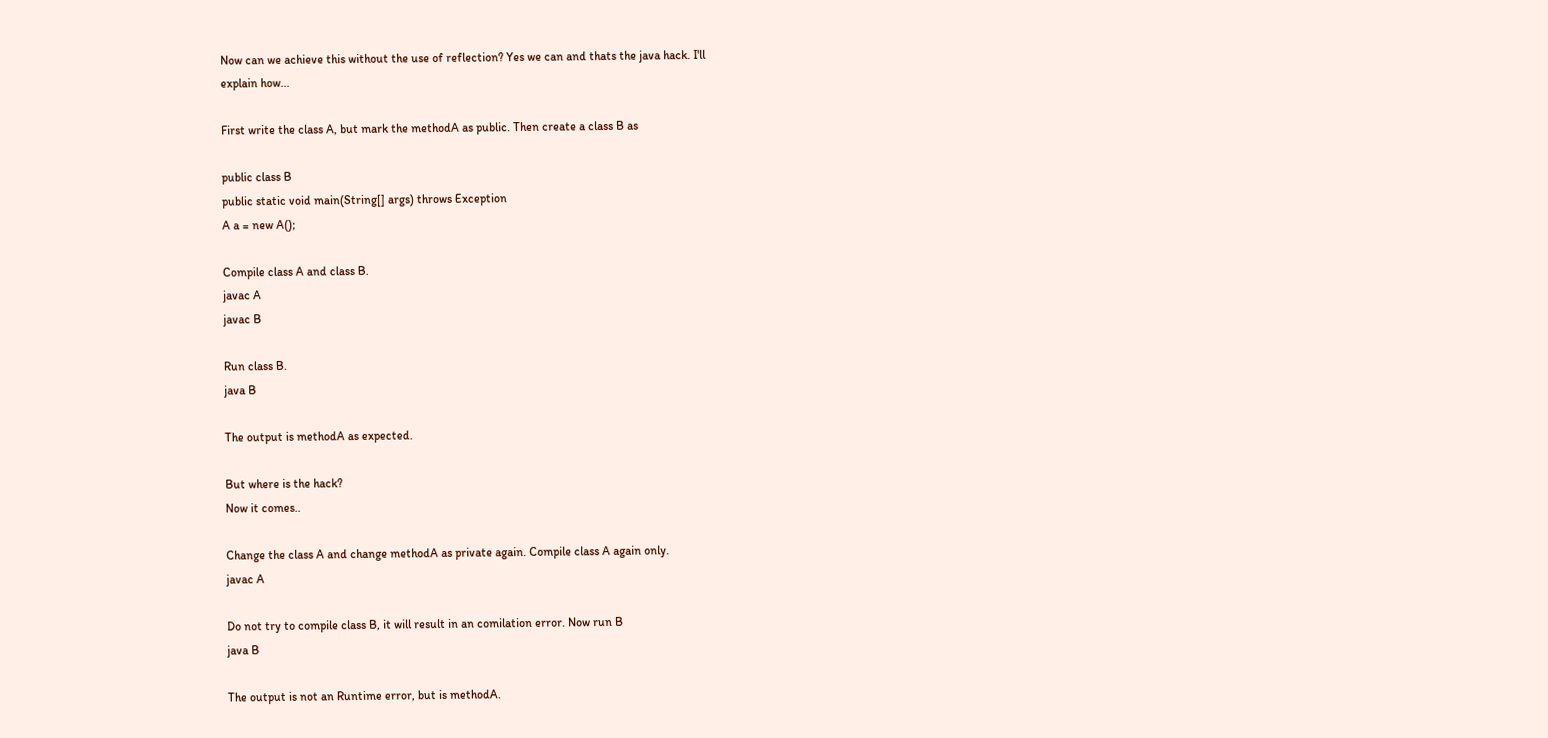Now can we achieve this without the use of reflection? Yes we can and thats the java hack. I'll
explain how...

First write the class A, but mark the methodA as public. Then create a class B as

public class B
public static void main(String[] args) throws Exception
A a = new A();

Compile class A and class B.
javac A
javac B

Run class B.
java B

The output is methodA as expected.

But where is the hack?
Now it comes..

Change the class A and change methodA as private again. Compile class A again only.
javac A

Do not try to compile class B, it will result in an comilation error. Now run B
java B

The output is not an Runtime error, but is methodA.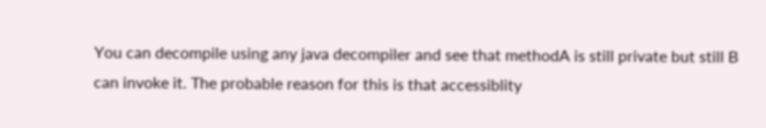You can decompile using any java decompiler and see that methodA is still private but still B can invoke it. The probable reason for this is that accessiblity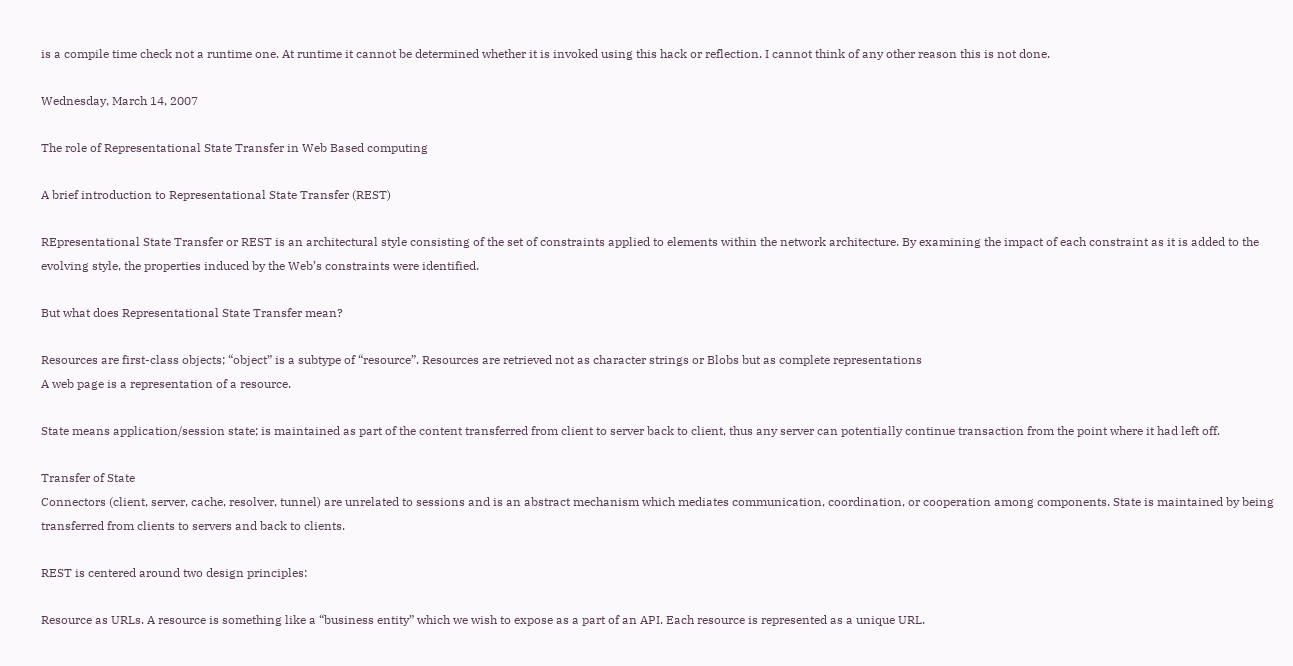is a compile time check not a runtime one. At runtime it cannot be determined whether it is invoked using this hack or reflection. I cannot think of any other reason this is not done.

Wednesday, March 14, 2007

The role of Representational State Transfer in Web Based computing

A brief introduction to Representational State Transfer (REST)

REpresentational State Transfer or REST is an architectural style consisting of the set of constraints applied to elements within the network architecture. By examining the impact of each constraint as it is added to the evolving style, the properties induced by the Web’s constraints were identified.

But what does Representational State Transfer mean?

Resources are first-class objects; “object” is a subtype of “resource”. Resources are retrieved not as character strings or Blobs but as complete representations
A web page is a representation of a resource.

State means application/session state; is maintained as part of the content transferred from client to server back to client, thus any server can potentially continue transaction from the point where it had left off.

Transfer of State
Connectors (client, server, cache, resolver, tunnel) are unrelated to sessions and is an abstract mechanism which mediates communication, coordination, or cooperation among components. State is maintained by being transferred from clients to servers and back to clients.

REST is centered around two design principles:

Resource as URLs. A resource is something like a “business entity” which we wish to expose as a part of an API. Each resource is represented as a unique URL.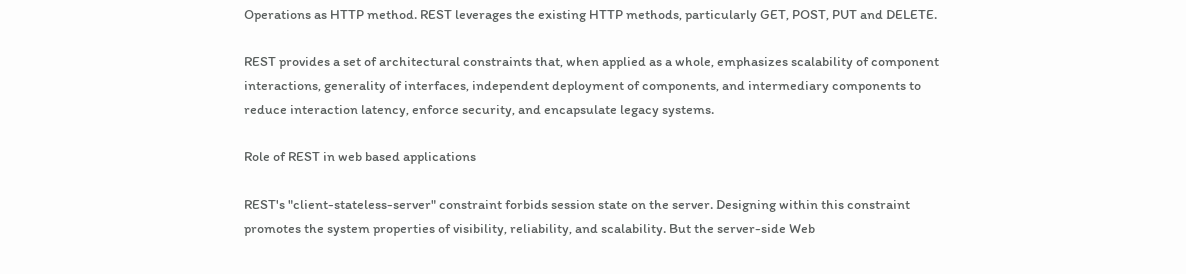Operations as HTTP method. REST leverages the existing HTTP methods, particularly GET, POST, PUT and DELETE.

REST provides a set of architectural constraints that, when applied as a whole, emphasizes scalability of component interactions, generality of interfaces, independent deployment of components, and intermediary components to reduce interaction latency, enforce security, and encapsulate legacy systems.

Role of REST in web based applications

REST's "client-stateless-server" constraint forbids session state on the server. Designing within this constraint promotes the system properties of visibility, reliability, and scalability. But the server-side Web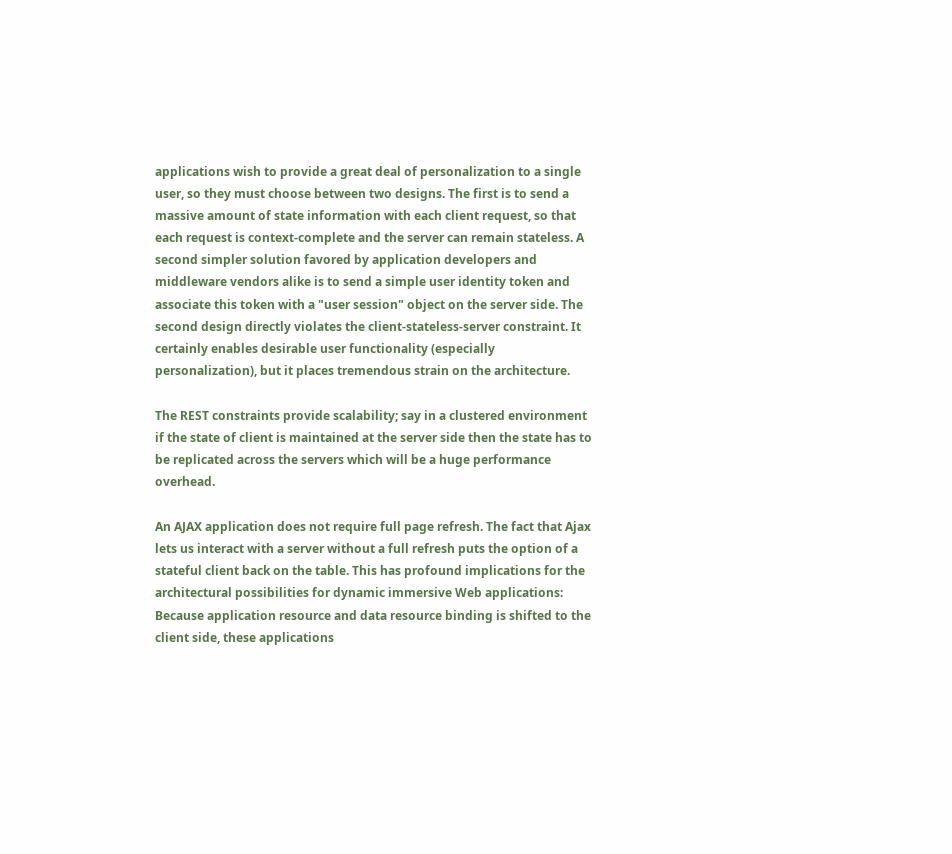applications wish to provide a great deal of personalization to a single user, so they must choose between two designs. The first is to send a massive amount of state information with each client request, so that each request is context-complete and the server can remain stateless. A second simpler solution favored by application developers and middleware vendors alike is to send a simple user identity token and associate this token with a "user session" object on the server side. The second design directly violates the client-stateless-server constraint. It certainly enables desirable user functionality (especially personalization), but it places tremendous strain on the architecture.

The REST constraints provide scalability; say in a clustered environment if the state of client is maintained at the server side then the state has to be replicated across the servers which will be a huge performance overhead.

An AJAX application does not require full page refresh. The fact that Ajax lets us interact with a server without a full refresh puts the option of a stateful client back on the table. This has profound implications for the architectural possibilities for dynamic immersive Web applications: Because application resource and data resource binding is shifted to the client side, these applications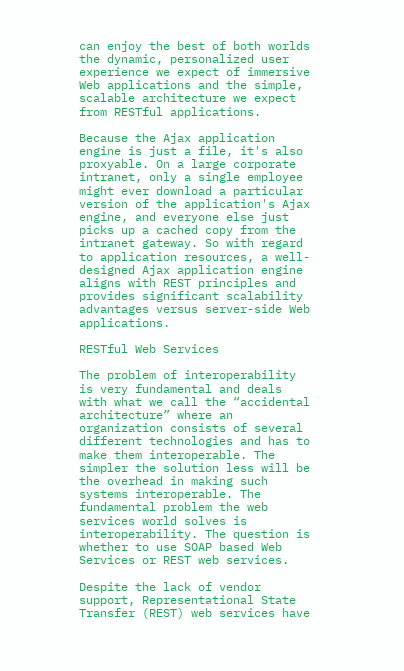can enjoy the best of both worlds the dynamic, personalized user experience we expect of immersive Web applications and the simple, scalable architecture we expect from RESTful applications.

Because the Ajax application engine is just a file, it's also proxyable. On a large corporate intranet, only a single employee might ever download a particular version of the application's Ajax engine, and everyone else just picks up a cached copy from the intranet gateway. So with regard to application resources, a well-designed Ajax application engine aligns with REST principles and provides significant scalability advantages versus server-side Web applications.

RESTful Web Services

The problem of interoperability is very fundamental and deals with what we call the “accidental architecture” where an organization consists of several different technologies and has to make them interoperable. The simpler the solution less will be the overhead in making such systems interoperable. The fundamental problem the web services world solves is interoperability. The question is whether to use SOAP based Web Services or REST web services.

Despite the lack of vendor support, Representational State Transfer (REST) web services have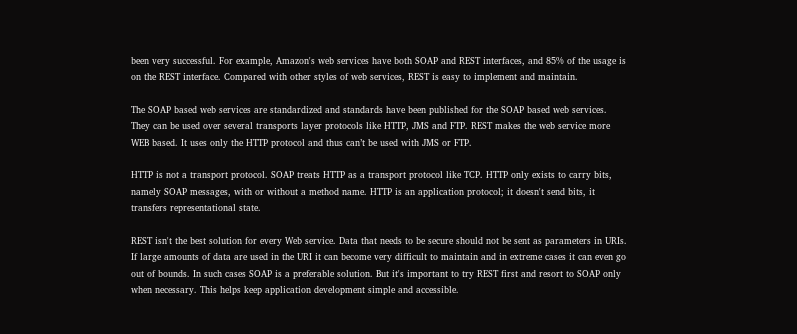been very successful. For example, Amazon's web services have both SOAP and REST interfaces, and 85% of the usage is on the REST interface. Compared with other styles of web services, REST is easy to implement and maintain.

The SOAP based web services are standardized and standards have been published for the SOAP based web services. They can be used over several transports layer protocols like HTTP, JMS and FTP. REST makes the web service more WEB based. It uses only the HTTP protocol and thus can’t be used with JMS or FTP.

HTTP is not a transport protocol. SOAP treats HTTP as a transport protocol like TCP. HTTP only exists to carry bits, namely SOAP messages, with or without a method name. HTTP is an application protocol; it doesn't send bits, it transfers representational state.

REST isn't the best solution for every Web service. Data that needs to be secure should not be sent as parameters in URIs. If large amounts of data are used in the URI it can become very difficult to maintain and in extreme cases it can even go out of bounds. In such cases SOAP is a preferable solution. But it's important to try REST first and resort to SOAP only when necessary. This helps keep application development simple and accessible.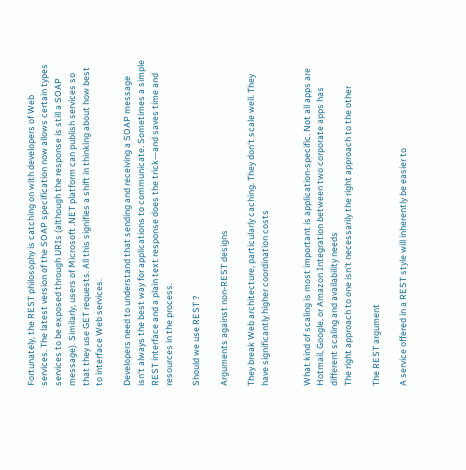Fortunately, the REST philosophy is catching on with developers of Web services. The latest version of the SOAP specification now allows certain types services to be exposed through URIs (although the response is still a SOAP message). Similarly, users of Microsoft .NET platform can publish services so that they use GET requests. All this signifies a shift in thinking about how best to interface Web services.

Developers need to understand that sending and receiving a SOAP message isn't always the best way for applications to communicate. Sometimes a simple REST interface and a plain text response does the trick—and saves time and resources in the process.

Should we use REST ?

Arguments against non-REST designs

They break Web architecture, particularly caching. They don't scale well. They have significantly higher coordination costs


What kind of scaling is most important is application-specific. Not all apps are Hotmail, Google, or Amazon Integration between two corporate apps has different scaling and availability needs
The right approach to one isn't necessarily the right approach to the other

The REST argument

A service offered in a REST style will inherently be easier to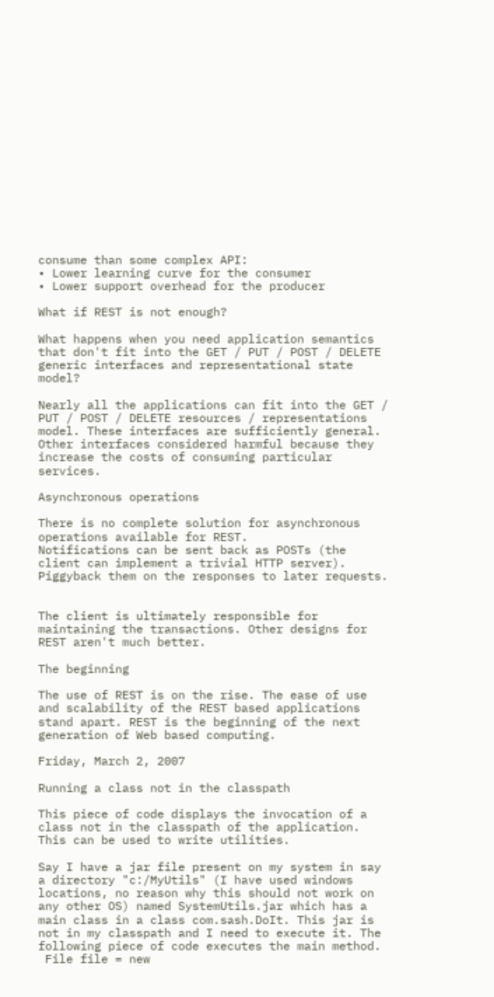consume than some complex API:
• Lower learning curve for the consumer
• Lower support overhead for the producer

What if REST is not enough?

What happens when you need application semantics that don't fit into the GET / PUT / POST / DELETE generic interfaces and representational state model?

Nearly all the applications can fit into the GET / PUT / POST / DELETE resources / representations model. These interfaces are sufficiently general. Other interfaces considered harmful because they increase the costs of consuming particular services.

Asynchronous operations

There is no complete solution for asynchronous operations available for REST.
Notifications can be sent back as POSTs (the client can implement a trivial HTTP server). Piggyback them on the responses to later requests.


The client is ultimately responsible for maintaining the transactions. Other designs for REST aren't much better.

The beginning

The use of REST is on the rise. The ease of use and scalability of the REST based applications stand apart. REST is the beginning of the next generation of Web based computing.

Friday, March 2, 2007

Running a class not in the classpath

This piece of code displays the invocation of a class not in the classpath of the application. This can be used to write utilities.

Say I have a jar file present on my system in say a directory "c:/MyUtils" (I have used windows locations, no reason why this should not work on any other OS) named SystemUtils.jar which has a main class in a class com.sash.DoIt. This jar is not in my classpath and I need to execute it. The following piece of code executes the main method.
 File file = new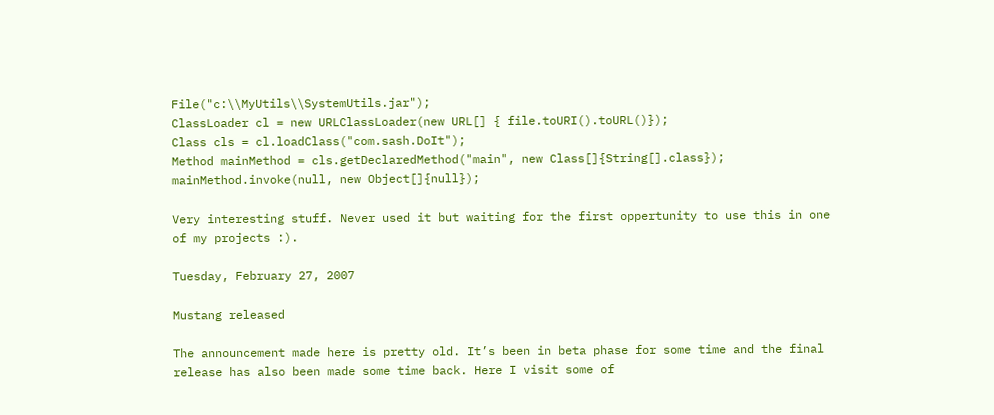File("c:\\MyUtils\\SystemUtils.jar");
ClassLoader cl = new URLClassLoader(new URL[] { file.toURI().toURL()});
Class cls = cl.loadClass("com.sash.DoIt");
Method mainMethod = cls.getDeclaredMethod("main", new Class[]{String[].class});
mainMethod.invoke(null, new Object[]{null});

Very interesting stuff. Never used it but waiting for the first oppertunity to use this in one of my projects :).

Tuesday, February 27, 2007

Mustang released

The announcement made here is pretty old. It’s been in beta phase for some time and the final release has also been made some time back. Here I visit some of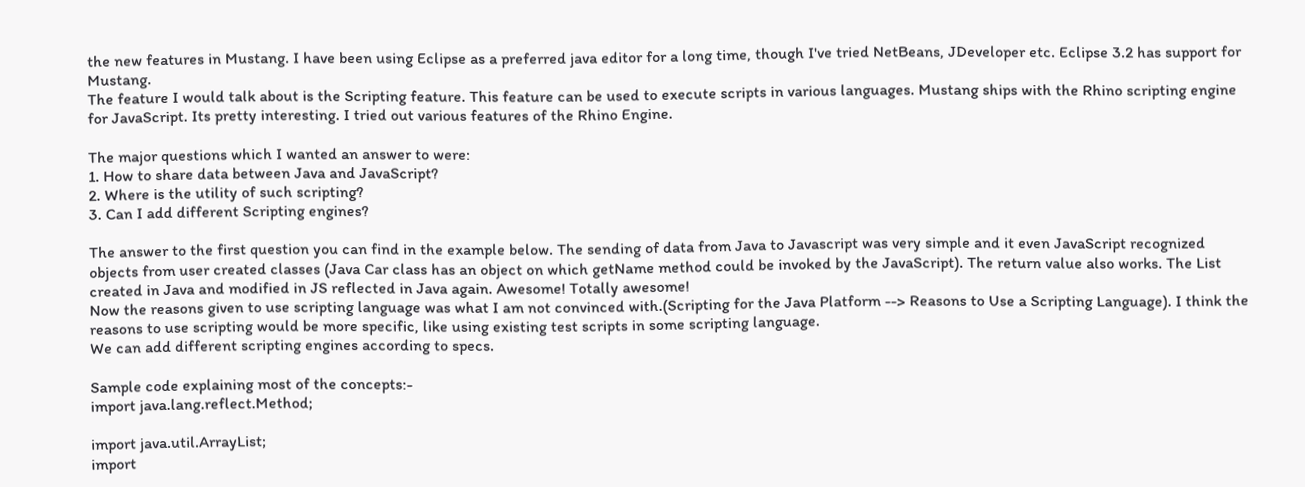the new features in Mustang. I have been using Eclipse as a preferred java editor for a long time, though I've tried NetBeans, JDeveloper etc. Eclipse 3.2 has support for Mustang.
The feature I would talk about is the Scripting feature. This feature can be used to execute scripts in various languages. Mustang ships with the Rhino scripting engine for JavaScript. Its pretty interesting. I tried out various features of the Rhino Engine.

The major questions which I wanted an answer to were:
1. How to share data between Java and JavaScript?
2. Where is the utility of such scripting?
3. Can I add different Scripting engines?

The answer to the first question you can find in the example below. The sending of data from Java to Javascript was very simple and it even JavaScript recognized objects from user created classes (Java Car class has an object on which getName method could be invoked by the JavaScript). The return value also works. The List created in Java and modified in JS reflected in Java again. Awesome! Totally awesome!
Now the reasons given to use scripting language was what I am not convinced with.(Scripting for the Java Platform --> Reasons to Use a Scripting Language). I think the reasons to use scripting would be more specific, like using existing test scripts in some scripting language.
We can add different scripting engines according to specs.

Sample code explaining most of the concepts:-
import java.lang.reflect.Method;

import java.util.ArrayList;
import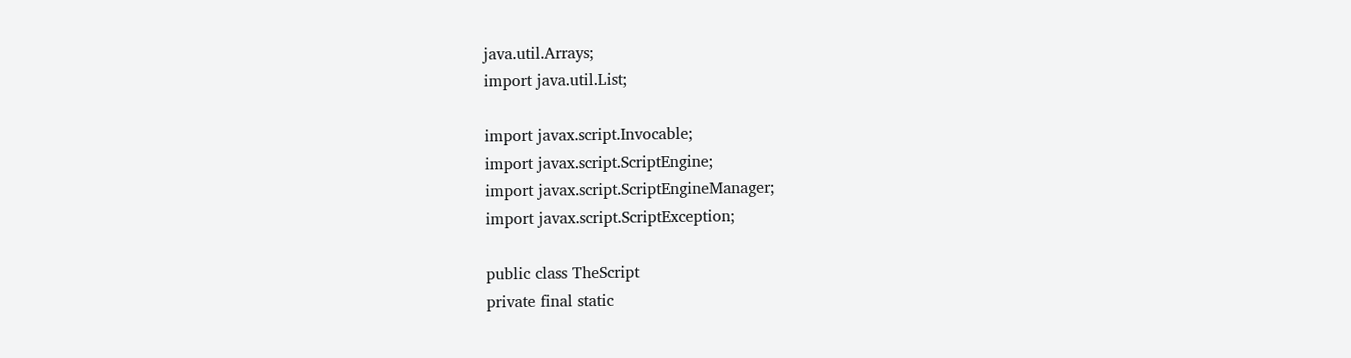java.util.Arrays;
import java.util.List;

import javax.script.Invocable;
import javax.script.ScriptEngine;
import javax.script.ScriptEngineManager;
import javax.script.ScriptException;

public class TheScript
private final static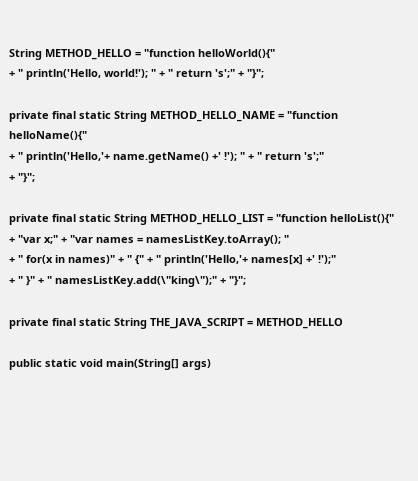String METHOD_HELLO = "function helloWorld(){"
+ " println('Hello, world!'); " + " return 's';" + "}";

private final static String METHOD_HELLO_NAME = "function helloName(){"
+ " println('Hello,'+ name.getName() +' !'); " + " return 's';"
+ "}";

private final static String METHOD_HELLO_LIST = "function helloList(){"
+ "var x;" + "var names = namesListKey.toArray(); "
+ " for(x in names)" + " {" + " println('Hello,'+ names[x] +' !');"
+ " }" + " namesListKey.add(\"king\");" + "}";

private final static String THE_JAVA_SCRIPT = METHOD_HELLO

public static void main(String[] args)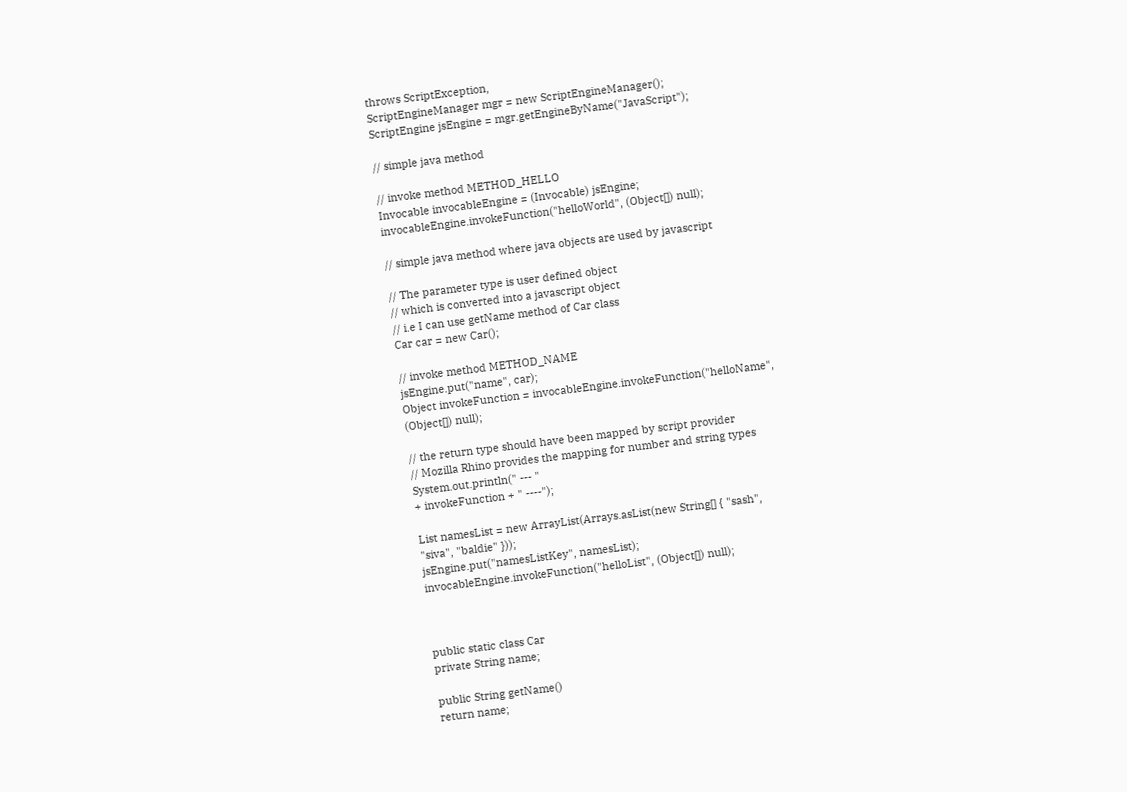throws ScriptException,
ScriptEngineManager mgr = new ScriptEngineManager();
ScriptEngine jsEngine = mgr.getEngineByName("JavaScript");

// simple java method

// invoke method METHOD_HELLO
Invocable invocableEngine = (Invocable) jsEngine;
invocableEngine.invokeFunction("helloWorld", (Object[]) null);

// simple java method where java objects are used by javascript

// The parameter type is user defined object
// which is converted into a javascript object
// i.e I can use getName method of Car class
Car car = new Car();

// invoke method METHOD_NAME
jsEngine.put("name", car);
Object invokeFunction = invocableEngine.invokeFunction("helloName",
(Object[]) null);

// the return type should have been mapped by script provider
// Mozilla Rhino provides the mapping for number and string types
System.out.println(" --- "
+ invokeFunction + " ----");

List namesList = new ArrayList(Arrays.asList(new String[] { "sash",
"siva", "baldie" }));
jsEngine.put("namesListKey", namesList);
invocableEngine.invokeFunction("helloList", (Object[]) null);



public static class Car
private String name;

public String getName()
return name;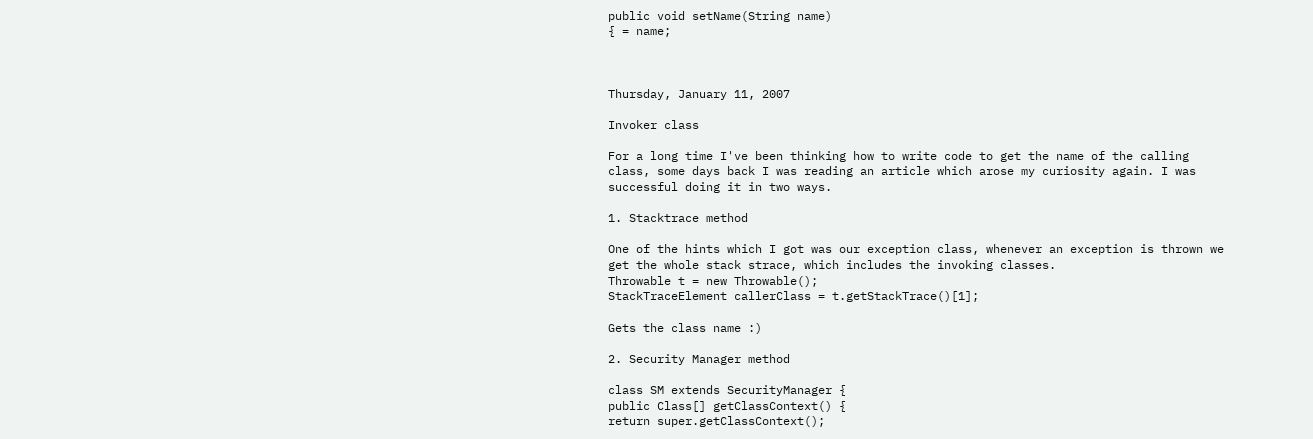public void setName(String name)
{ = name;



Thursday, January 11, 2007

Invoker class

For a long time I've been thinking how to write code to get the name of the calling class, some days back I was reading an article which arose my curiosity again. I was successful doing it in two ways.

1. Stacktrace method

One of the hints which I got was our exception class, whenever an exception is thrown we get the whole stack strace, which includes the invoking classes.
Throwable t = new Throwable();
StackTraceElement callerClass = t.getStackTrace()[1];

Gets the class name :)

2. Security Manager method

class SM extends SecurityManager {
public Class[] getClassContext() {
return super.getClassContext();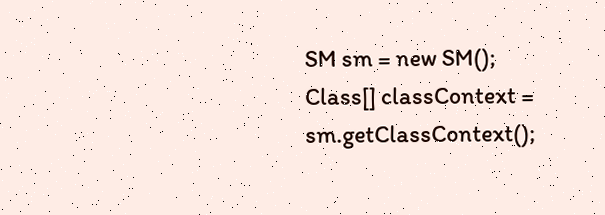SM sm = new SM();
Class[] classContext = sm.getClassContext();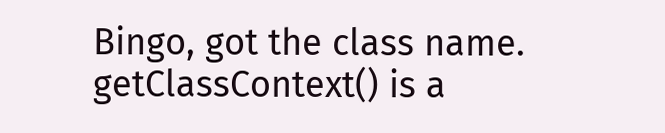Bingo, got the class name. getClassContext() is a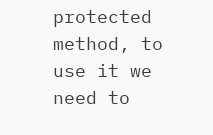protected method, to use it we need to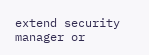extend security manager or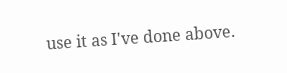use it as I've done above.